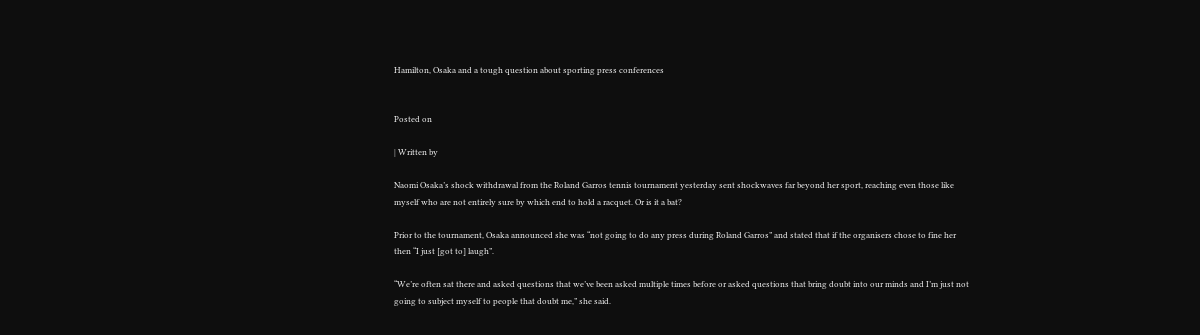Hamilton, Osaka and a tough question about sporting press conferences


Posted on

| Written by

Naomi Osaka’s shock withdrawal from the Roland Garros tennis tournament yesterday sent shockwaves far beyond her sport, reaching even those like myself who are not entirely sure by which end to hold a racquet. Or is it a bat?

Prior to the tournament, Osaka announced she was “not going to do any press during Roland Garros” and stated that if the organisers chose to fine her then “I just [got to] laugh”.

“We’re often sat there and asked questions that we’ve been asked multiple times before or asked questions that bring doubt into our minds and I’m just not going to subject myself to people that doubt me,” she said.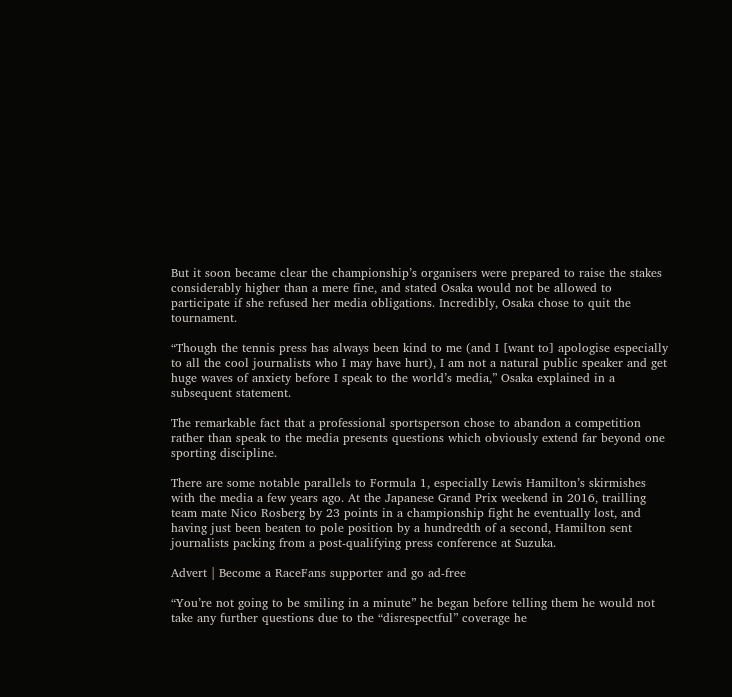But it soon became clear the championship’s organisers were prepared to raise the stakes considerably higher than a mere fine, and stated Osaka would not be allowed to participate if she refused her media obligations. Incredibly, Osaka chose to quit the tournament.

“Though the tennis press has always been kind to me (and I [want to] apologise especially to all the cool journalists who I may have hurt), I am not a natural public speaker and get huge waves of anxiety before I speak to the world’s media,” Osaka explained in a subsequent statement.

The remarkable fact that a professional sportsperson chose to abandon a competition rather than speak to the media presents questions which obviously extend far beyond one sporting discipline.

There are some notable parallels to Formula 1, especially Lewis Hamilton’s skirmishes with the media a few years ago. At the Japanese Grand Prix weekend in 2016, trailling team mate Nico Rosberg by 23 points in a championship fight he eventually lost, and having just been beaten to pole position by a hundredth of a second, Hamilton sent journalists packing from a post-qualifying press conference at Suzuka.

Advert | Become a RaceFans supporter and go ad-free

“You’re not going to be smiling in a minute” he began before telling them he would not take any further questions due to the “disrespectful” coverage he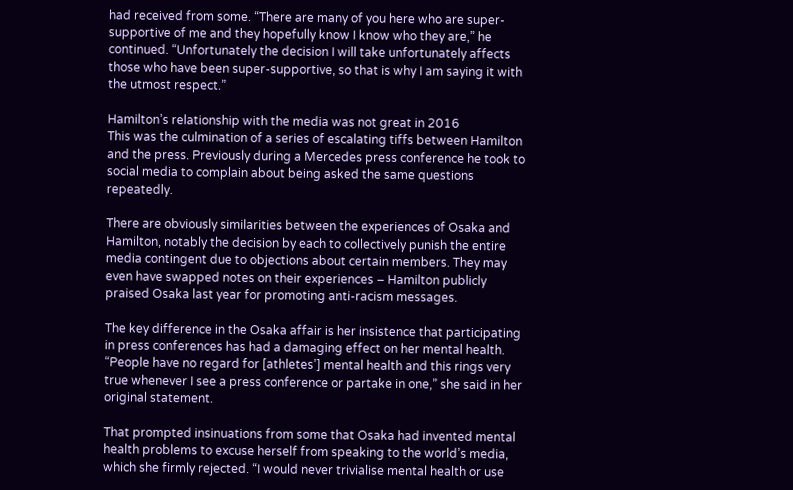had received from some. “There are many of you here who are super-supportive of me and they hopefully know I know who they are,” he continued. “Unfortunately the decision I will take unfortunately affects those who have been super-supportive, so that is why I am saying it with the utmost respect.”

Hamilton’s relationship with the media was not great in 2016
This was the culmination of a series of escalating tiffs between Hamilton and the press. Previously during a Mercedes press conference he took to social media to complain about being asked the same questions repeatedly.

There are obviously similarities between the experiences of Osaka and Hamilton, notably the decision by each to collectively punish the entire media contingent due to objections about certain members. They may even have swapped notes on their experiences – Hamilton publicly praised Osaka last year for promoting anti-racism messages.

The key difference in the Osaka affair is her insistence that participating in press conferences has had a damaging effect on her mental health. “People have no regard for [athletes’] mental health and this rings very true whenever I see a press conference or partake in one,” she said in her original statement.

That prompted insinuations from some that Osaka had invented mental health problems to excuse herself from speaking to the world’s media, which she firmly rejected. “I would never trivialise mental health or use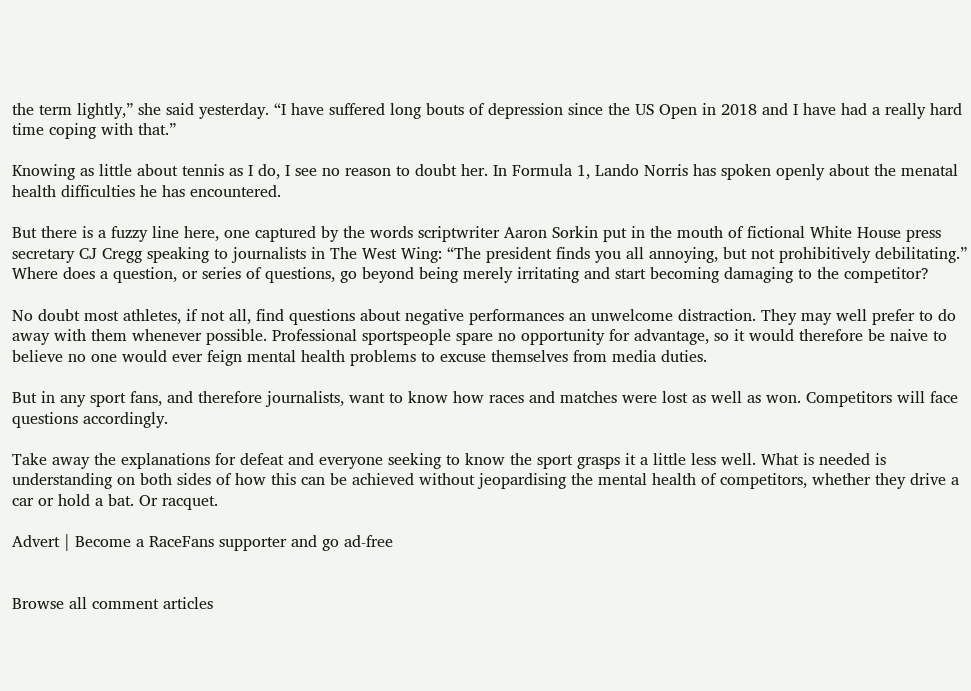the term lightly,” she said yesterday. “I have suffered long bouts of depression since the US Open in 2018 and I have had a really hard time coping with that.”

Knowing as little about tennis as I do, I see no reason to doubt her. In Formula 1, Lando Norris has spoken openly about the menatal health difficulties he has encountered.

But there is a fuzzy line here, one captured by the words scriptwriter Aaron Sorkin put in the mouth of fictional White House press secretary CJ Cregg speaking to journalists in The West Wing: “The president finds you all annoying, but not prohibitively debilitating.” Where does a question, or series of questions, go beyond being merely irritating and start becoming damaging to the competitor?

No doubt most athletes, if not all, find questions about negative performances an unwelcome distraction. They may well prefer to do away with them whenever possible. Professional sportspeople spare no opportunity for advantage, so it would therefore be naive to believe no one would ever feign mental health problems to excuse themselves from media duties.

But in any sport fans, and therefore journalists, want to know how races and matches were lost as well as won. Competitors will face questions accordingly.

Take away the explanations for defeat and everyone seeking to know the sport grasps it a little less well. What is needed is understanding on both sides of how this can be achieved without jeopardising the mental health of competitors, whether they drive a car or hold a bat. Or racquet.

Advert | Become a RaceFans supporter and go ad-free


Browse all comment articles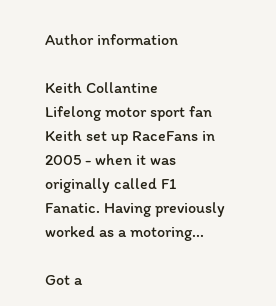Author information

Keith Collantine
Lifelong motor sport fan Keith set up RaceFans in 2005 - when it was originally called F1 Fanatic. Having previously worked as a motoring...

Got a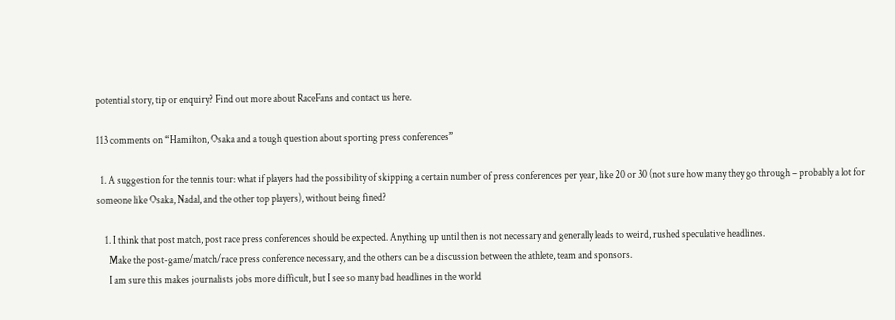potential story, tip or enquiry? Find out more about RaceFans and contact us here.

113 comments on “Hamilton, Osaka and a tough question about sporting press conferences”

  1. A suggestion for the tennis tour: what if players had the possibility of skipping a certain number of press conferences per year, like 20 or 30 (not sure how many they go through – probably a lot for someone like Osaka, Nadal, and the other top players), without being fined?

    1. I think that post match, post race press conferences should be expected. Anything up until then is not necessary and generally leads to weird, rushed speculative headlines.
      Make the post-game/match/race press conference necessary, and the others can be a discussion between the athlete, team and sponsors.
      I am sure this makes journalists jobs more difficult, but I see so many bad headlines in the world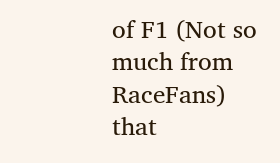of F1 (Not so much from RaceFans) that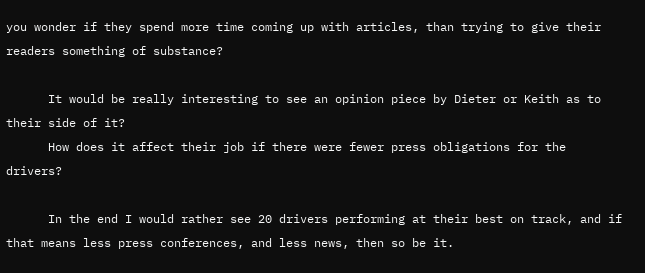you wonder if they spend more time coming up with articles, than trying to give their readers something of substance?

      It would be really interesting to see an opinion piece by Dieter or Keith as to their side of it?
      How does it affect their job if there were fewer press obligations for the drivers?

      In the end I would rather see 20 drivers performing at their best on track, and if that means less press conferences, and less news, then so be it.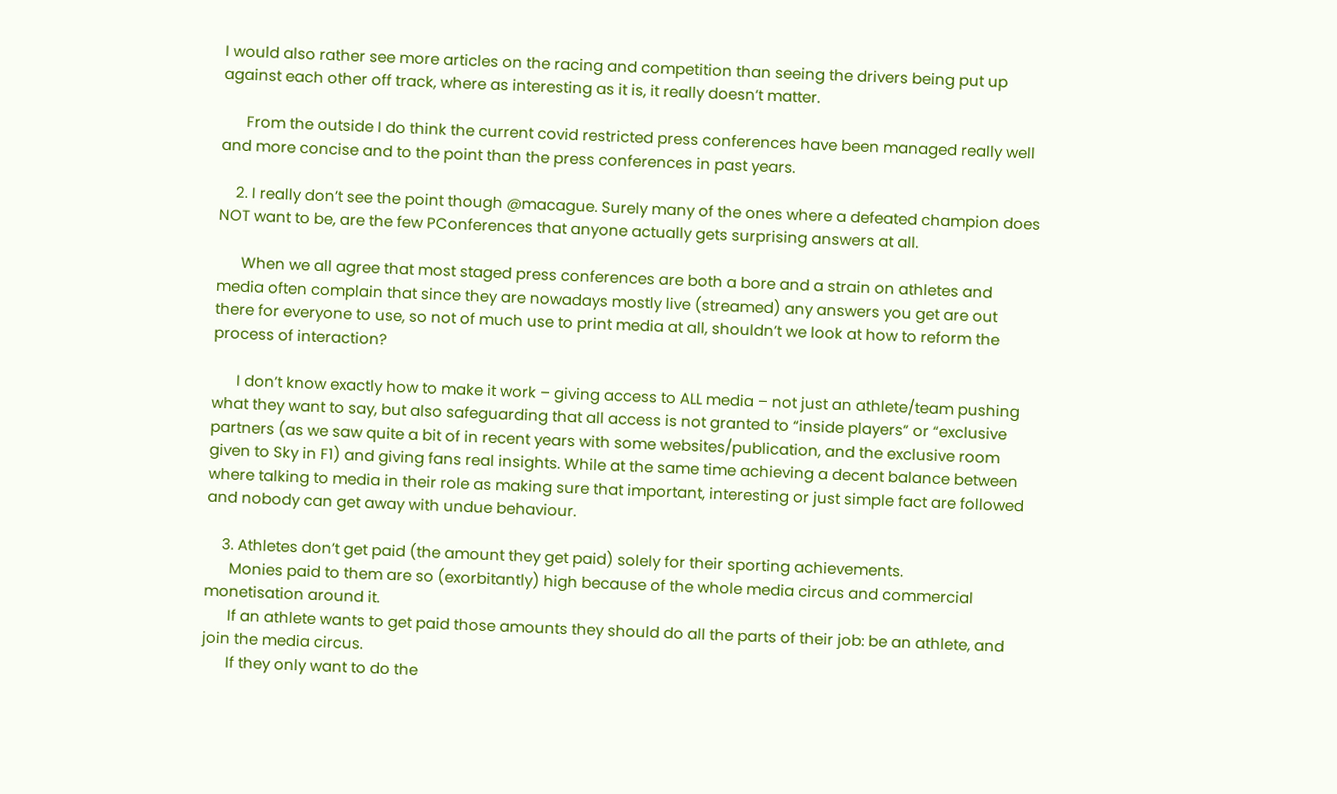I would also rather see more articles on the racing and competition than seeing the drivers being put up against each other off track, where as interesting as it is, it really doesn’t matter.

      From the outside I do think the current covid restricted press conferences have been managed really well and more concise and to the point than the press conferences in past years.

    2. I really don’t see the point though @macague. Surely many of the ones where a defeated champion does NOT want to be, are the few PConferences that anyone actually gets surprising answers at all.

      When we all agree that most staged press conferences are both a bore and a strain on athletes and media often complain that since they are nowadays mostly live (streamed) any answers you get are out there for everyone to use, so not of much use to print media at all, shouldn’t we look at how to reform the process of interaction?

      I don’t know exactly how to make it work – giving access to ALL media – not just an athlete/team pushing what they want to say, but also safeguarding that all access is not granted to “inside players” or “exclusive partners (as we saw quite a bit of in recent years with some websites/publication, and the exclusive room given to Sky in F1) and giving fans real insights. While at the same time achieving a decent balance between where talking to media in their role as making sure that important, interesting or just simple fact are followed and nobody can get away with undue behaviour.

    3. Athletes don’t get paid (the amount they get paid) solely for their sporting achievements.
      Monies paid to them are so (exorbitantly) high because of the whole media circus and commercial monetisation around it.
      If an athlete wants to get paid those amounts they should do all the parts of their job: be an athlete, and join the media circus.
      If they only want to do the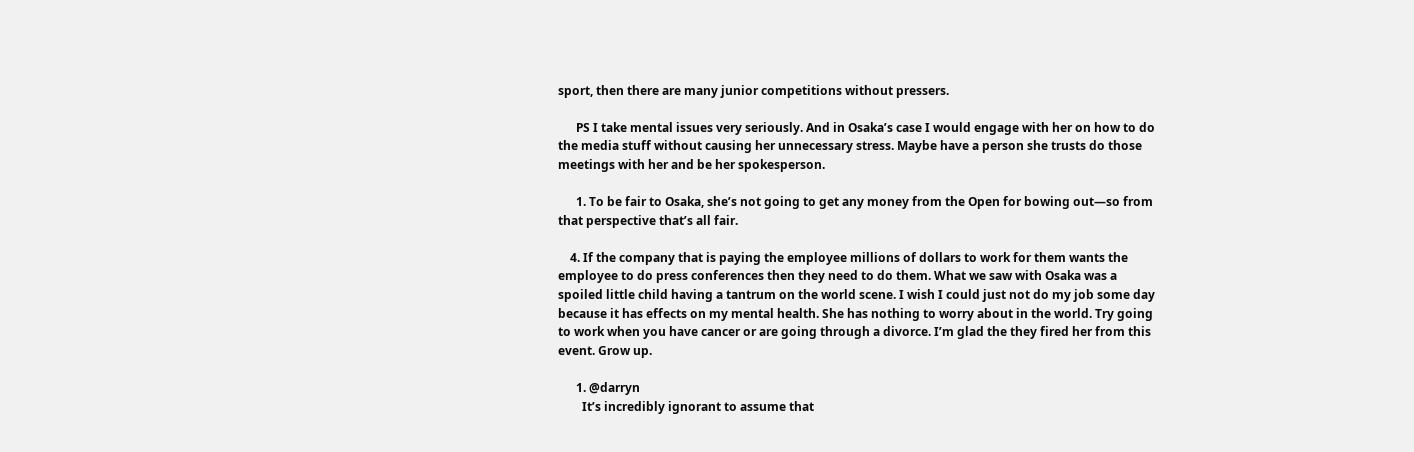sport, then there are many junior competitions without pressers.

      PS I take mental issues very seriously. And in Osaka’s case I would engage with her on how to do the media stuff without causing her unnecessary stress. Maybe have a person she trusts do those meetings with her and be her spokesperson.

      1. To be fair to Osaka, she’s not going to get any money from the Open for bowing out—so from that perspective that’s all fair.

    4. If the company that is paying the employee millions of dollars to work for them wants the employee to do press conferences then they need to do them. What we saw with Osaka was a spoiled little child having a tantrum on the world scene. I wish I could just not do my job some day because it has effects on my mental health. She has nothing to worry about in the world. Try going to work when you have cancer or are going through a divorce. I’m glad the they fired her from this event. Grow up.

      1. @darryn
        It’s incredibly ignorant to assume that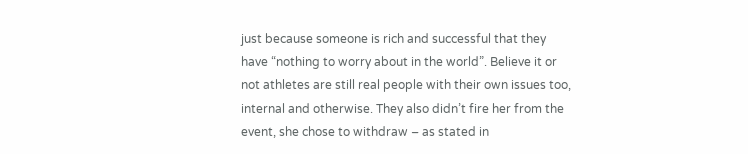just because someone is rich and successful that they have “nothing to worry about in the world”. Believe it or not athletes are still real people with their own issues too, internal and otherwise. They also didn’t fire her from the event, she chose to withdraw – as stated in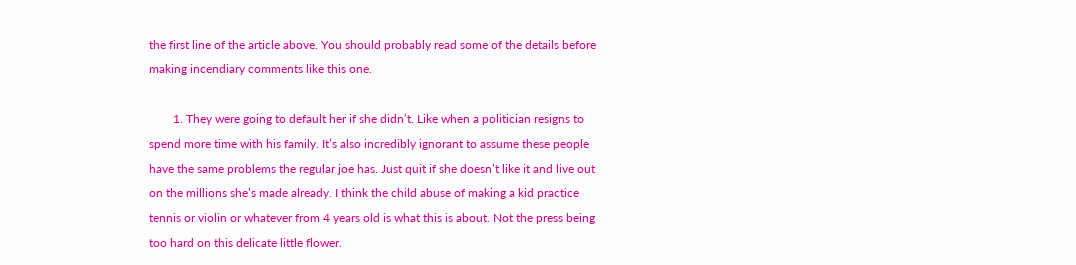the first line of the article above. You should probably read some of the details before making incendiary comments like this one.

        1. They were going to default her if she didn’t. Like when a politician resigns to spend more time with his family. It’s also incredibly ignorant to assume these people have the same problems the regular joe has. Just quit if she doesn’t like it and live out on the millions she’s made already. I think the child abuse of making a kid practice tennis or violin or whatever from 4 years old is what this is about. Not the press being too hard on this delicate little flower.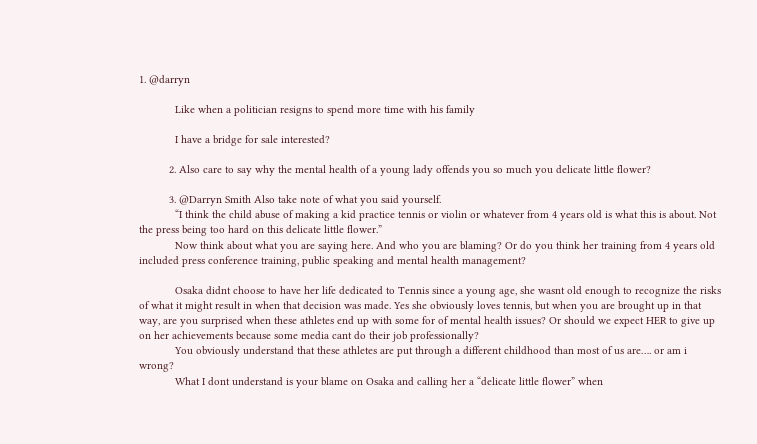1. @darryn

            Like when a politician resigns to spend more time with his family

            I have a bridge for sale interested?

          2. Also care to say why the mental health of a young lady offends you so much you delicate little flower?

          3. @Darryn Smith Also take note of what you said yourself.
            “I think the child abuse of making a kid practice tennis or violin or whatever from 4 years old is what this is about. Not the press being too hard on this delicate little flower.”
            Now think about what you are saying here. And who you are blaming? Or do you think her training from 4 years old included press conference training, public speaking and mental health management?

            Osaka didnt choose to have her life dedicated to Tennis since a young age, she wasnt old enough to recognize the risks of what it might result in when that decision was made. Yes she obviously loves tennis, but when you are brought up in that way, are you surprised when these athletes end up with some for of mental health issues? Or should we expect HER to give up on her achievements because some media cant do their job professionally?
            You obviously understand that these athletes are put through a different childhood than most of us are…. or am i wrong?
            What I dont understand is your blame on Osaka and calling her a “delicate little flower” when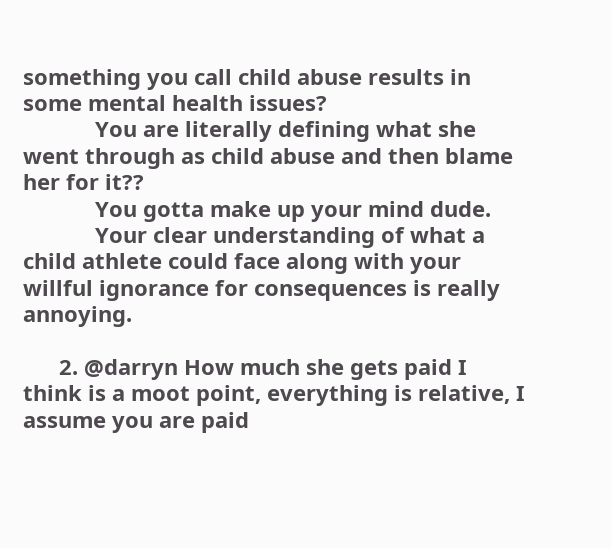something you call child abuse results in some mental health issues?
            You are literally defining what she went through as child abuse and then blame her for it??
            You gotta make up your mind dude.
            Your clear understanding of what a child athlete could face along with your willful ignorance for consequences is really annoying.

      2. @darryn How much she gets paid I think is a moot point, everything is relative, I assume you are paid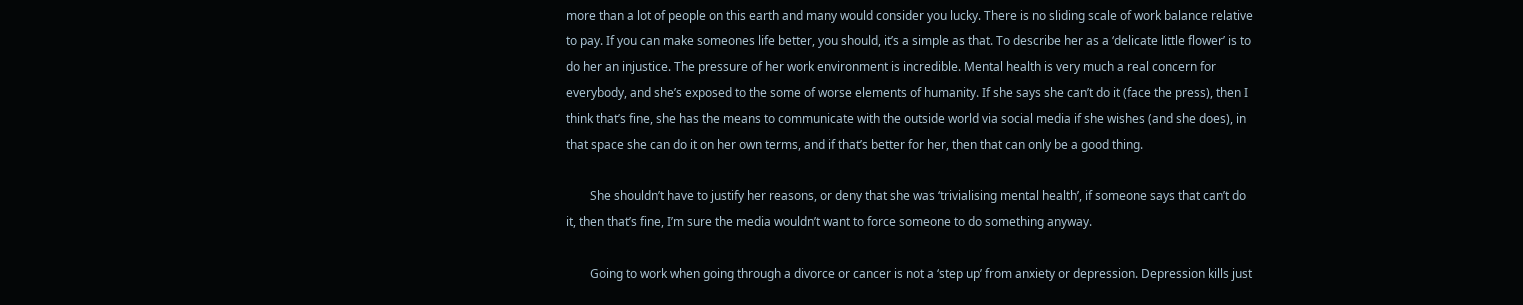more than a lot of people on this earth and many would consider you lucky. There is no sliding scale of work balance relative to pay. If you can make someones life better, you should, it’s a simple as that. To describe her as a ‘delicate little flower’ is to do her an injustice. The pressure of her work environment is incredible. Mental health is very much a real concern for everybody, and she’s exposed to the some of worse elements of humanity. If she says she can’t do it (face the press), then I think that’s fine, she has the means to communicate with the outside world via social media if she wishes (and she does), in that space she can do it on her own terms, and if that’s better for her, then that can only be a good thing.

        She shouldn’t have to justify her reasons, or deny that she was ‘trivialising mental health’, if someone says that can’t do it, then that’s fine, I’m sure the media wouldn’t want to force someone to do something anyway.

        Going to work when going through a divorce or cancer is not a ‘step up’ from anxiety or depression. Depression kills just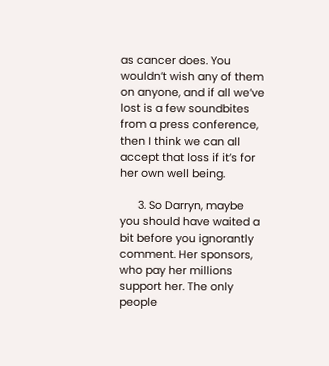as cancer does. You wouldn’t wish any of them on anyone, and if all we’ve lost is a few soundbites from a press conference, then I think we can all accept that loss if it’s for her own well being.

      3. So Darryn, maybe you should have waited a bit before you ignorantly comment. Her sponsors, who pay her millions support her. The only people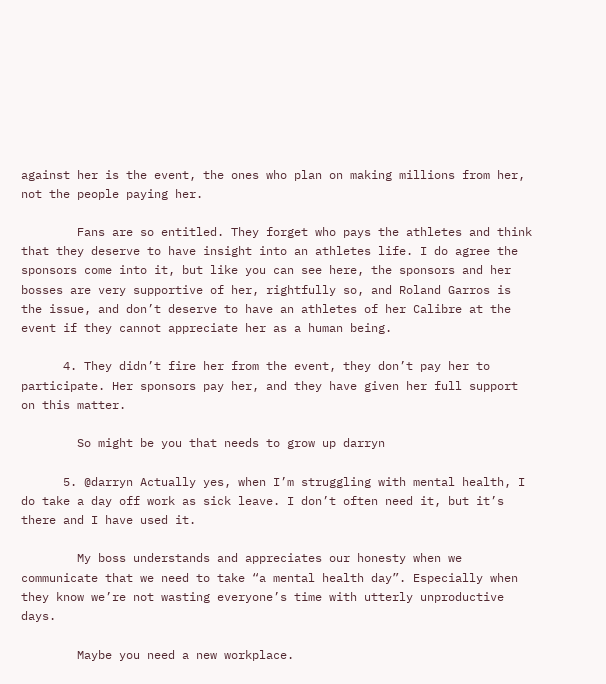against her is the event, the ones who plan on making millions from her, not the people paying her.

        Fans are so entitled. They forget who pays the athletes and think that they deserve to have insight into an athletes life. I do agree the sponsors come into it, but like you can see here, the sponsors and her bosses are very supportive of her, rightfully so, and Roland Garros is the issue, and don’t deserve to have an athletes of her Calibre at the event if they cannot appreciate her as a human being.

      4. They didn’t fire her from the event, they don’t pay her to participate. Her sponsors pay her, and they have given her full support on this matter.

        So might be you that needs to grow up darryn

      5. @darryn Actually yes, when I’m struggling with mental health, I do take a day off work as sick leave. I don’t often need it, but it’s there and I have used it.

        My boss understands and appreciates our honesty when we communicate that we need to take “a mental health day”. Especially when they know we’re not wasting everyone’s time with utterly unproductive days.

        Maybe you need a new workplace.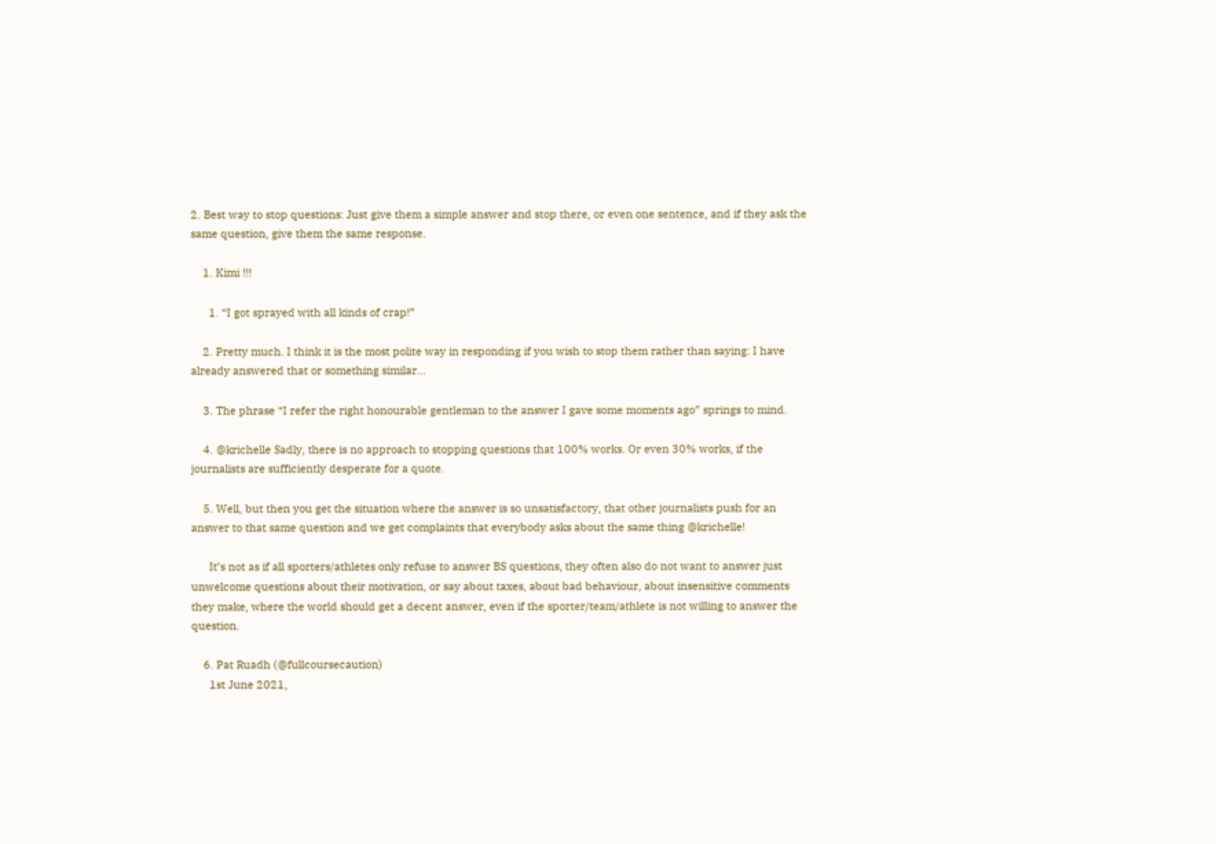2. Best way to stop questions: Just give them a simple answer and stop there, or even one sentence, and if they ask the same question, give them the same response.

    1. Kimi !!!

      1. “I got sprayed with all kinds of crap!”

    2. Pretty much. I think it is the most polite way in responding if you wish to stop them rather than saying: I have already answered that or something similar…

    3. The phrase “I refer the right honourable gentleman to the answer I gave some moments ago” springs to mind.

    4. @krichelle Sadly, there is no approach to stopping questions that 100% works. Or even 30% works, if the journalists are sufficiently desperate for a quote.

    5. Well, but then you get the situation where the answer is so unsatisfactory, that other journalists push for an answer to that same question and we get complaints that everybody asks about the same thing @krichelle!

      It’s not as if all sporters/athletes only refuse to answer BS questions, they often also do not want to answer just unwelcome questions about their motivation, or say about taxes, about bad behaviour, about insensitive comments they make, where the world should get a decent answer, even if the sporter/team/athlete is not willing to answer the question.

    6. Pat Ruadh (@fullcoursecaution)
      1st June 2021,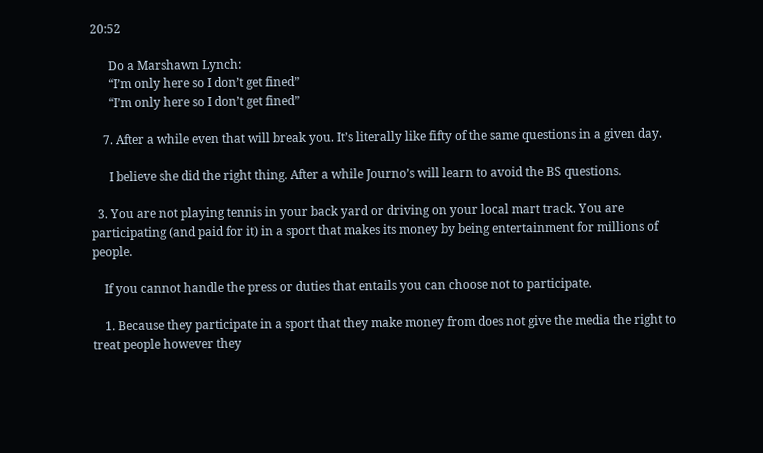20:52

      Do a Marshawn Lynch:
      “I’m only here so I don’t get fined”
      “I’m only here so I don’t get fined”

    7. After a while even that will break you. It’s literally like fifty of the same questions in a given day.

      I believe she did the right thing. After a while Journo’s will learn to avoid the BS questions.

  3. You are not playing tennis in your back yard or driving on your local mart track. You are participating (and paid for it) in a sport that makes its money by being entertainment for millions of people.

    If you cannot handle the press or duties that entails you can choose not to participate.

    1. Because they participate in a sport that they make money from does not give the media the right to treat people however they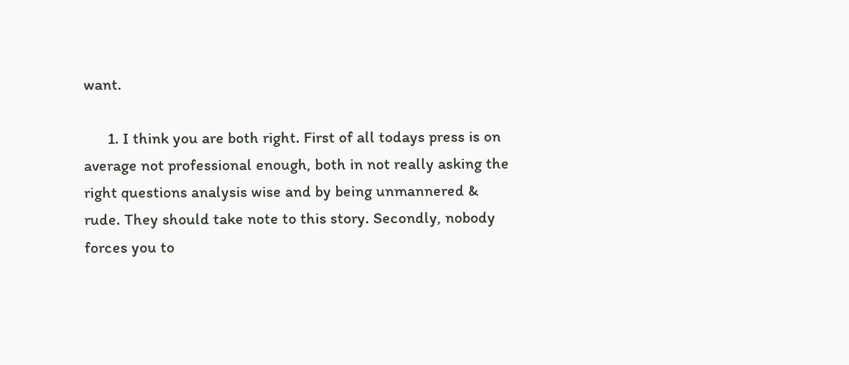want.

      1. I think you are both right. First of all todays press is on average not professional enough, both in not really asking the right questions analysis wise and by being unmannered & rude. They should take note to this story. Secondly, nobody forces you to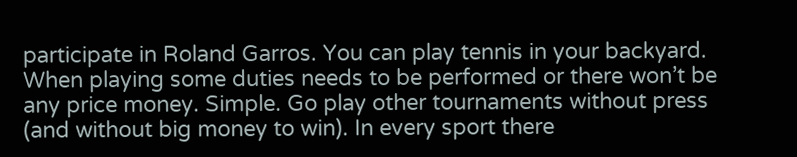participate in Roland Garros. You can play tennis in your backyard. When playing some duties needs to be performed or there won’t be any price money. Simple. Go play other tournaments without press (and without big money to win). In every sport there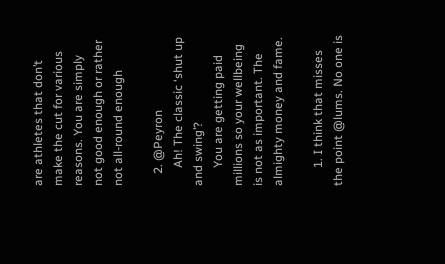are athletes that don’t make the cut for various reasons. You are simply not good enough or rather not all-round enough

    2. @Peyron
      Ah! The classic ‘shut up and swing’?
      You are getting paid millions so your wellbeing is not as important. The almighty money and fame.

      1. I think that misses the point @lums. No one is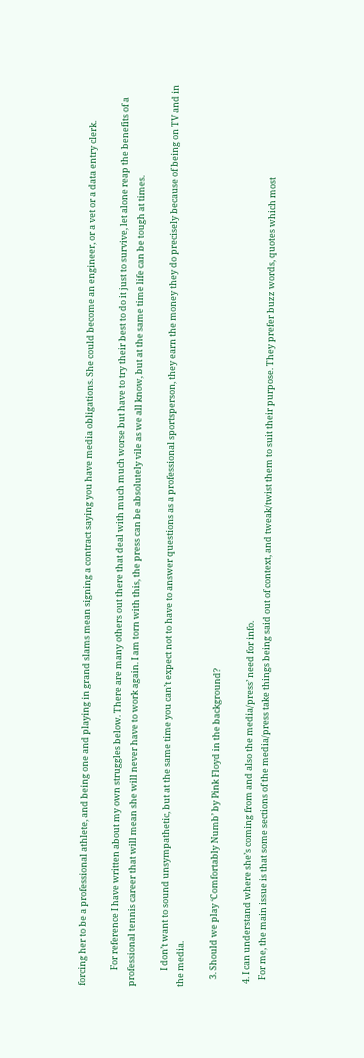forcing her to be a professional athlete, and being one and playing in grand slams mean signing a contract saying you have media obligations. She could become an engineer, or a vet or a data entry clerk.

        For reference I have written about my own struggles below. There are many others out there that deal with much much worse but have to try their best to do it just to survive, let alone reap the benefits of a professional tennis career that will mean she will never have to work again. I am torn with this, the press can be absolutely vile as we all know, but at the same time life can be tough at times.

        I don’t want to sound unsympathetic, but at the same time you can’t expect not to have to answer questions as a professional sportsperson, they earn the money they do precisely because of being on TV and in the media.

    3. Should we play ‘Comfortably Numb’ by Pink Floyd in the background?

  4. I can understand where she’s coming from and also the media/press’ need for info.
    For me, the main issue is that some sections of the media/press take things being said out of context, and tweak/twist them to suit their purpose. They prefer buzz words, quotes which most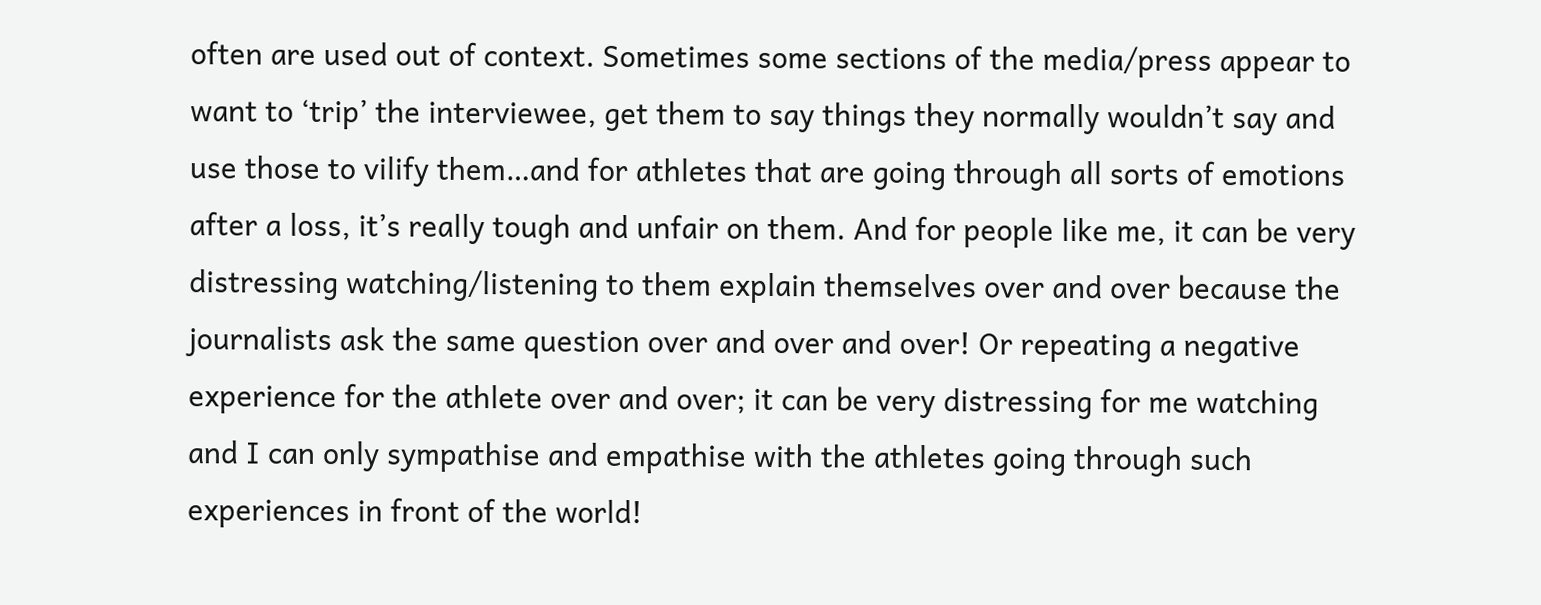often are used out of context. Sometimes some sections of the media/press appear to want to ‘trip’ the interviewee, get them to say things they normally wouldn’t say and use those to vilify them…and for athletes that are going through all sorts of emotions after a loss, it’s really tough and unfair on them. And for people like me, it can be very distressing watching/listening to them explain themselves over and over because the journalists ask the same question over and over and over! Or repeating a negative experience for the athlete over and over; it can be very distressing for me watching and I can only sympathise and empathise with the athletes going through such experiences in front of the world!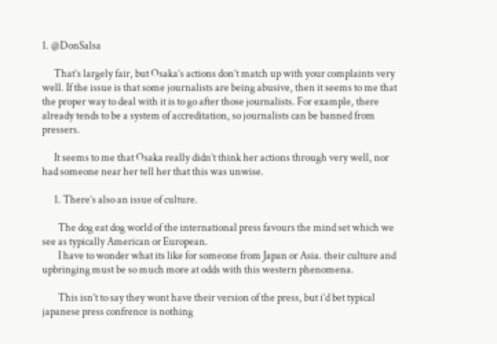1. @DonSalsa

      That’s largely fair, but Osaka’s actions don’t match up with your complaints very well. If the issue is that some journalists are being abusive, then it seems to me that the proper way to deal with it is to go after those journalists. For example, there already tends to be a system of accreditation, so journalists can be banned from pressers.

      It seems to me that Osaka really didn’t think her actions through very well, nor had someone near her tell her that this was unwise.

      1. There’s also an issue of culture.

        The dog eat dog world of the international press favours the mind set which we see as typically American or European.
        I have to wonder what its like for someone from Japan or Asia. their culture and upbringing must be so much more at odds with this western phenomena.

        This isn’t to say they wont have their version of the press, but i’d bet typical japanese press confrence is nothing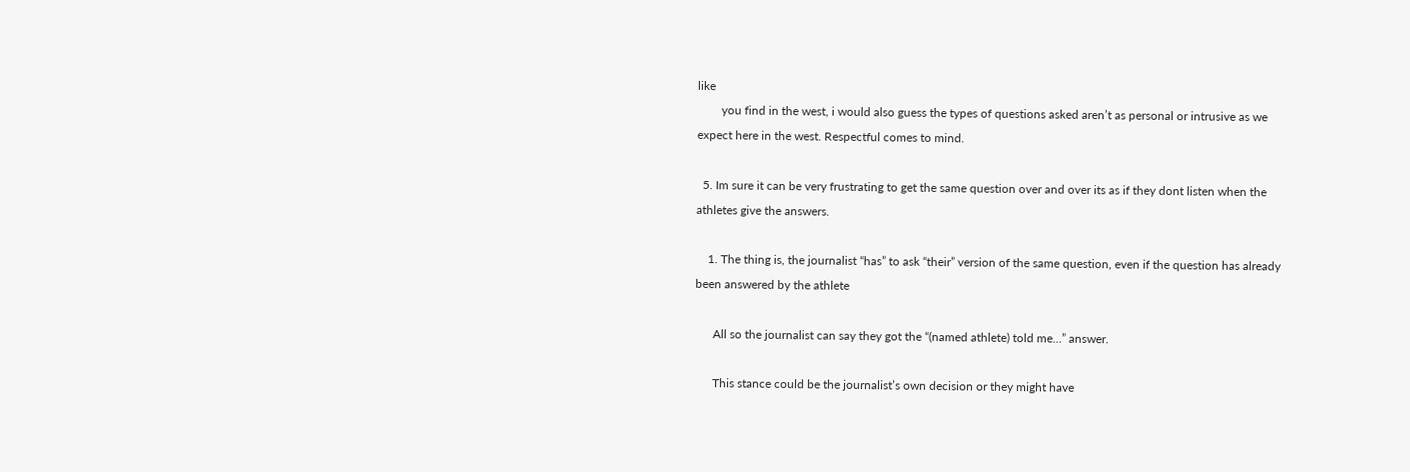like
        you find in the west, i would also guess the types of questions asked aren’t as personal or intrusive as we expect here in the west. Respectful comes to mind.

  5. Im sure it can be very frustrating to get the same question over and over its as if they dont listen when the athletes give the answers.

    1. The thing is, the journalist “has” to ask “their” version of the same question, even if the question has already been answered by the athlete

      All so the journalist can say they got the “(named athlete) told me…” answer.

      This stance could be the journalist’s own decision or they might have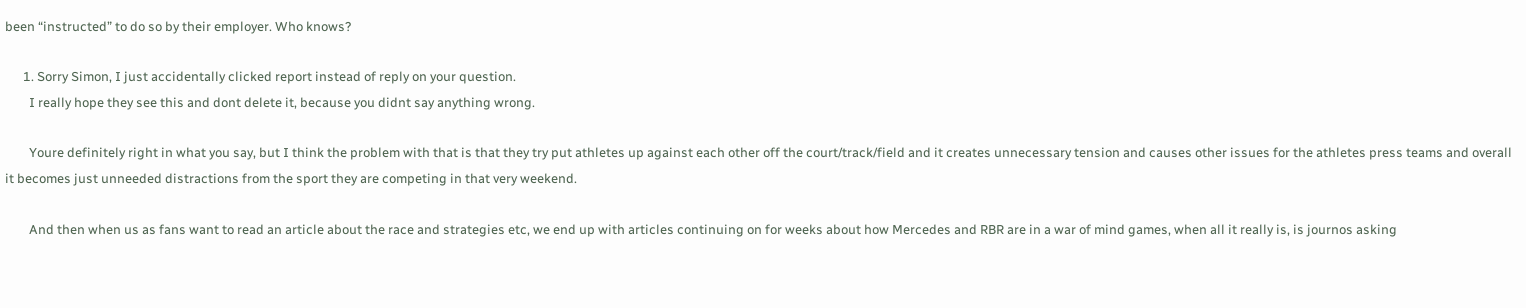been “instructed” to do so by their employer. Who knows?

      1. Sorry Simon, I just accidentally clicked report instead of reply on your question.
        I really hope they see this and dont delete it, because you didnt say anything wrong.

        Youre definitely right in what you say, but I think the problem with that is that they try put athletes up against each other off the court/track/field and it creates unnecessary tension and causes other issues for the athletes press teams and overall it becomes just unneeded distractions from the sport they are competing in that very weekend.

        And then when us as fans want to read an article about the race and strategies etc, we end up with articles continuing on for weeks about how Mercedes and RBR are in a war of mind games, when all it really is, is journos asking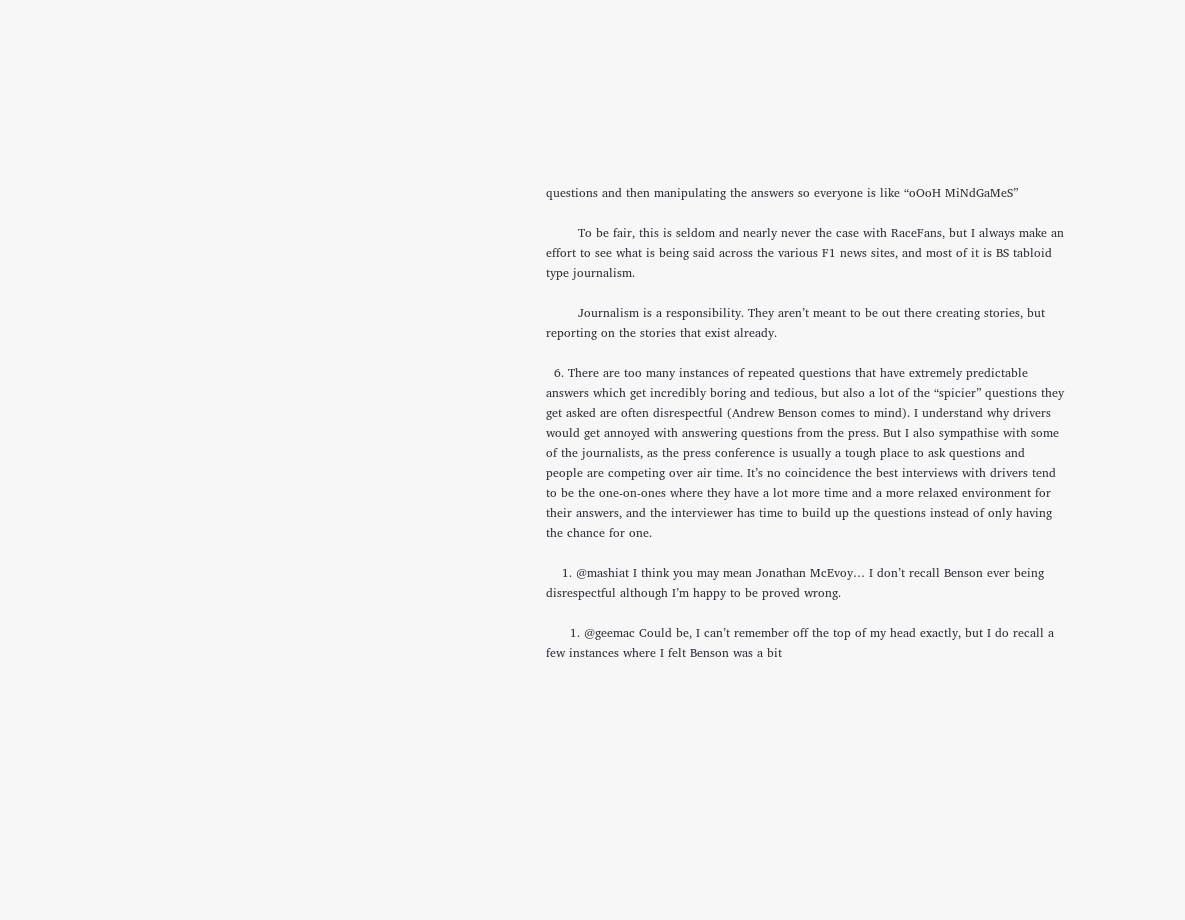questions and then manipulating the answers so everyone is like “oOoH MiNdGaMeS”

        To be fair, this is seldom and nearly never the case with RaceFans, but I always make an effort to see what is being said across the various F1 news sites, and most of it is BS tabloid type journalism.

        Journalism is a responsibility. They aren’t meant to be out there creating stories, but reporting on the stories that exist already.

  6. There are too many instances of repeated questions that have extremely predictable answers which get incredibly boring and tedious, but also a lot of the “spicier” questions they get asked are often disrespectful (Andrew Benson comes to mind). I understand why drivers would get annoyed with answering questions from the press. But I also sympathise with some of the journalists, as the press conference is usually a tough place to ask questions and people are competing over air time. It’s no coincidence the best interviews with drivers tend to be the one-on-ones where they have a lot more time and a more relaxed environment for their answers, and the interviewer has time to build up the questions instead of only having the chance for one.

    1. @mashiat I think you may mean Jonathan McEvoy… I don’t recall Benson ever being disrespectful although I’m happy to be proved wrong.

      1. @geemac Could be, I can’t remember off the top of my head exactly, but I do recall a few instances where I felt Benson was a bit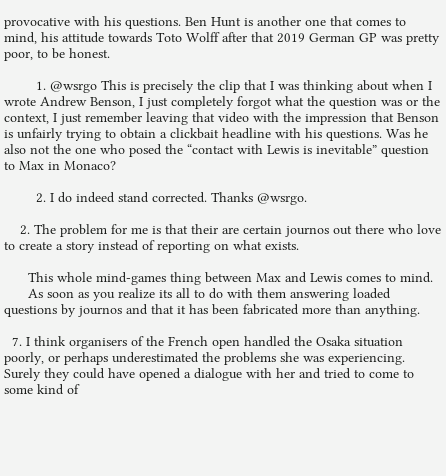provocative with his questions. Ben Hunt is another one that comes to mind, his attitude towards Toto Wolff after that 2019 German GP was pretty poor, to be honest.

        1. @wsrgo This is precisely the clip that I was thinking about when I wrote Andrew Benson, I just completely forgot what the question was or the context, I just remember leaving that video with the impression that Benson is unfairly trying to obtain a clickbait headline with his questions. Was he also not the one who posed the “contact with Lewis is inevitable” question to Max in Monaco?

        2. I do indeed stand corrected. Thanks @wsrgo.

    2. The problem for me is that their are certain journos out there who love to create a story instead of reporting on what exists.

      This whole mind-games thing between Max and Lewis comes to mind.
      As soon as you realize its all to do with them answering loaded questions by journos and that it has been fabricated more than anything.

  7. I think organisers of the French open handled the Osaka situation poorly, or perhaps underestimated the problems she was experiencing. Surely they could have opened a dialogue with her and tried to come to some kind of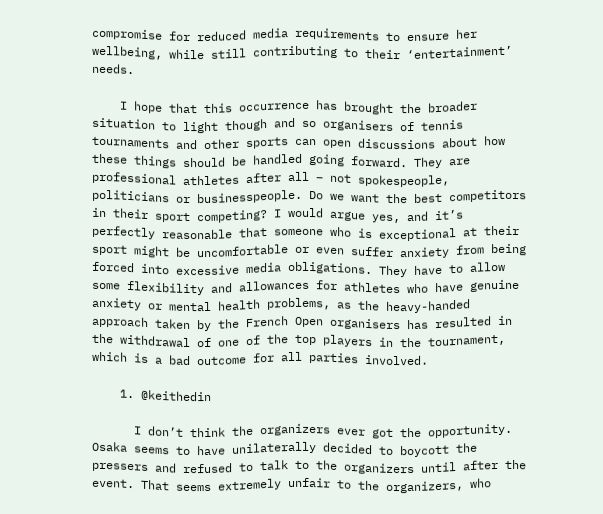compromise for reduced media requirements to ensure her wellbeing, while still contributing to their ‘entertainment’ needs.

    I hope that this occurrence has brought the broader situation to light though and so organisers of tennis tournaments and other sports can open discussions about how these things should be handled going forward. They are professional athletes after all – not spokespeople, politicians or businesspeople. Do we want the best competitors in their sport competing? I would argue yes, and it’s perfectly reasonable that someone who is exceptional at their sport might be uncomfortable or even suffer anxiety from being forced into excessive media obligations. They have to allow some flexibility and allowances for athletes who have genuine anxiety or mental health problems, as the heavy-handed approach taken by the French Open organisers has resulted in the withdrawal of one of the top players in the tournament, which is a bad outcome for all parties involved.

    1. @keithedin

      I don’t think the organizers ever got the opportunity. Osaka seems to have unilaterally decided to boycott the pressers and refused to talk to the organizers until after the event. That seems extremely unfair to the organizers, who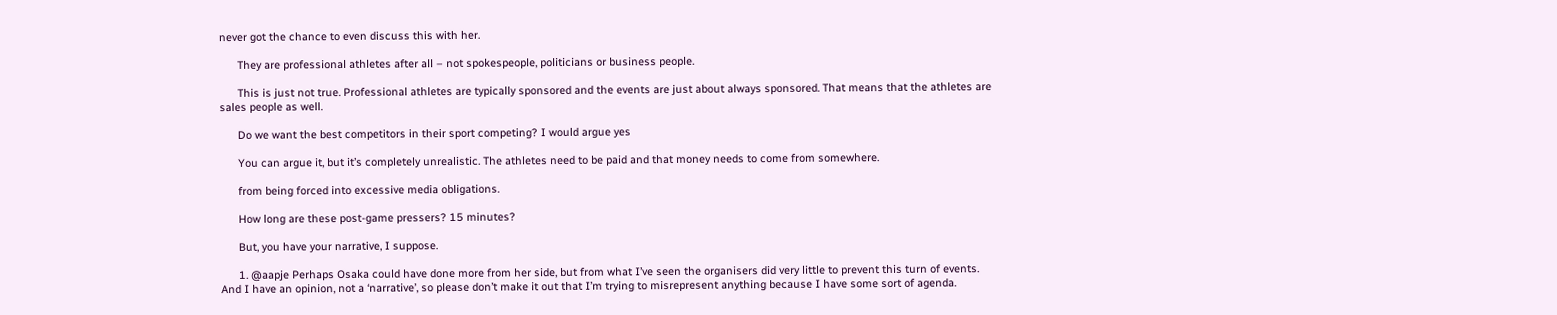never got the chance to even discuss this with her.

      They are professional athletes after all – not spokespeople, politicians or business people.

      This is just not true. Professional athletes are typically sponsored and the events are just about always sponsored. That means that the athletes are sales people as well.

      Do we want the best competitors in their sport competing? I would argue yes

      You can argue it, but it’s completely unrealistic. The athletes need to be paid and that money needs to come from somewhere.

      from being forced into excessive media obligations.

      How long are these post-game pressers? 15 minutes?

      But, you have your narrative, I suppose.

      1. @aapje Perhaps Osaka could have done more from her side, but from what I’ve seen the organisers did very little to prevent this turn of events. And I have an opinion, not a ‘narrative’, so please don’t make it out that I’m trying to misrepresent anything because I have some sort of agenda.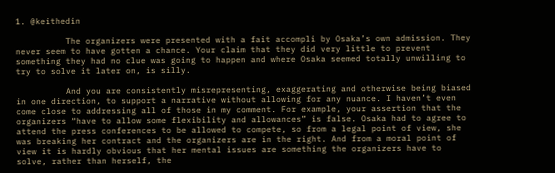1. @keithedin

          The organizers were presented with a fait accompli by Osaka’s own admission. They never seem to have gotten a chance. Your claim that they did very little to prevent something they had no clue was going to happen and where Osaka seemed totally unwilling to try to solve it later on, is silly.

          And you are consistently misrepresenting, exaggerating and otherwise being biased in one direction, to support a narrative without allowing for any nuance. I haven’t even come close to addressing all of those in my comment. For example, your assertion that the organizers “have to allow some flexibility and allowances” is false. Osaka had to agree to attend the press conferences to be allowed to compete, so from a legal point of view, she was breaking her contract and the organizers are in the right. And from a moral point of view it is hardly obvious that her mental issues are something the organizers have to solve, rather than herself, the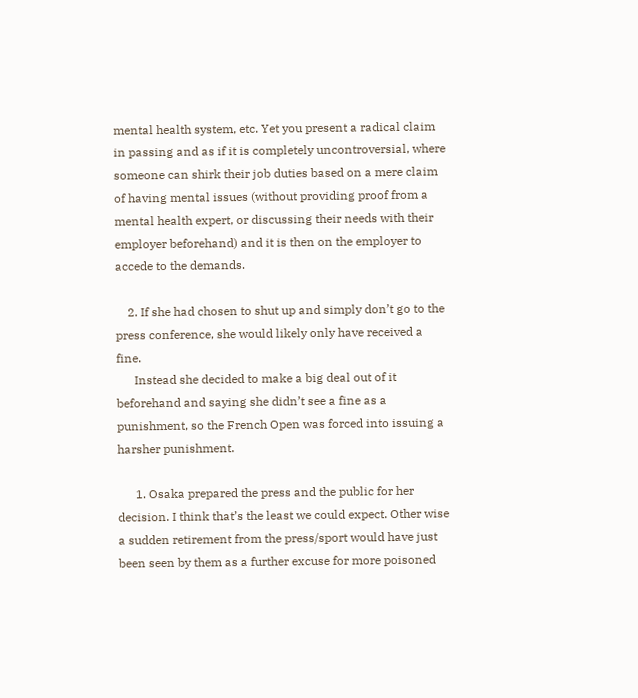mental health system, etc. Yet you present a radical claim in passing and as if it is completely uncontroversial, where someone can shirk their job duties based on a mere claim of having mental issues (without providing proof from a mental health expert, or discussing their needs with their employer beforehand) and it is then on the employer to accede to the demands.

    2. If she had chosen to shut up and simply don’t go to the press conference, she would likely only have received a fine.
      Instead she decided to make a big deal out of it beforehand and saying she didn’t see a fine as a punishment, so the French Open was forced into issuing a harsher punishment.

      1. Osaka prepared the press and the public for her decision. I think that’s the least we could expect. Other wise a sudden retirement from the press/sport would have just been seen by them as a further excuse for more poisoned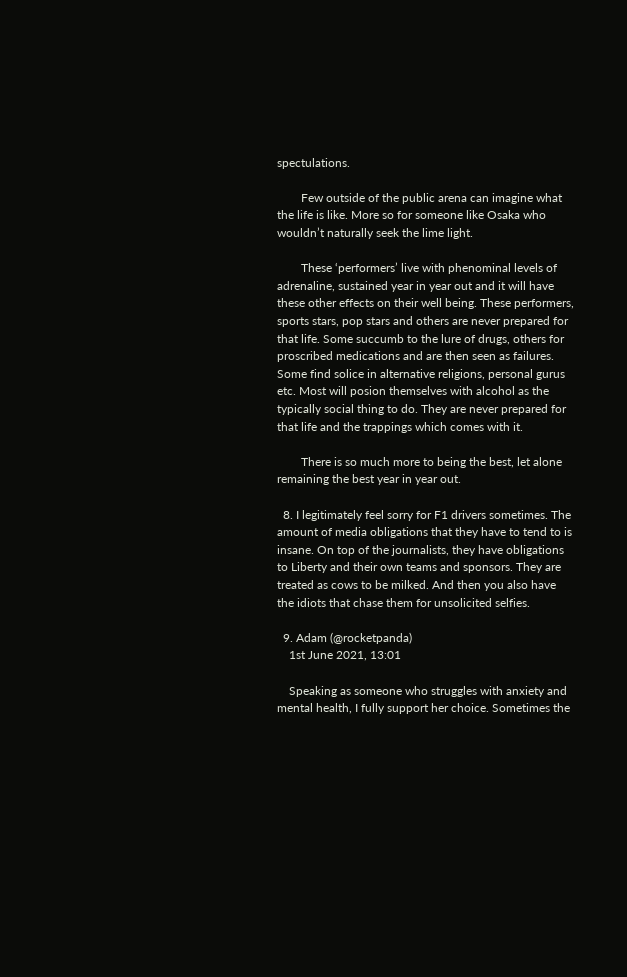spectulations.

        Few outside of the public arena can imagine what the life is like. More so for someone like Osaka who wouldn’t naturally seek the lime light.

        These ‘performers’ live with phenominal levels of adrenaline, sustained year in year out and it will have these other effects on their well being. These performers, sports stars, pop stars and others are never prepared for that life. Some succumb to the lure of drugs, others for proscribed medications and are then seen as failures. Some find solice in alternative religions, personal gurus etc. Most will posion themselves with alcohol as the typically social thing to do. They are never prepared for that life and the trappings which comes with it.

        There is so much more to being the best, let alone remaining the best year in year out.

  8. I legitimately feel sorry for F1 drivers sometimes. The amount of media obligations that they have to tend to is insane. On top of the journalists, they have obligations to Liberty and their own teams and sponsors. They are treated as cows to be milked. And then you also have the idiots that chase them for unsolicited selfies.

  9. Adam (@rocketpanda)
    1st June 2021, 13:01

    Speaking as someone who struggles with anxiety and mental health, I fully support her choice. Sometimes the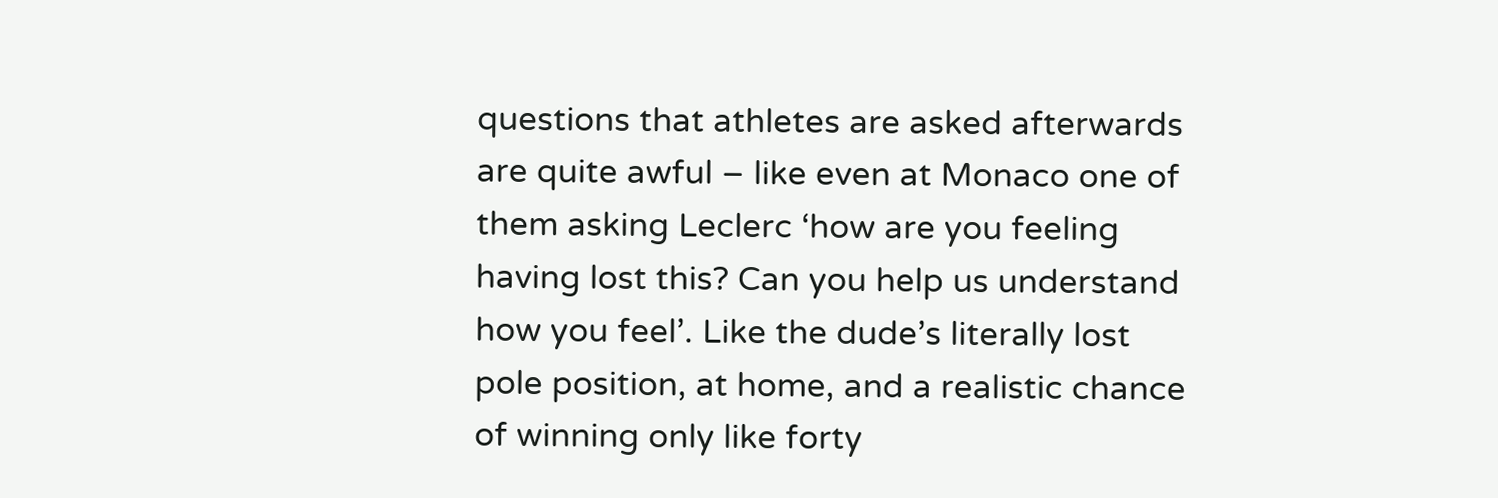questions that athletes are asked afterwards are quite awful – like even at Monaco one of them asking Leclerc ‘how are you feeling having lost this? Can you help us understand how you feel’. Like the dude’s literally lost pole position, at home, and a realistic chance of winning only like forty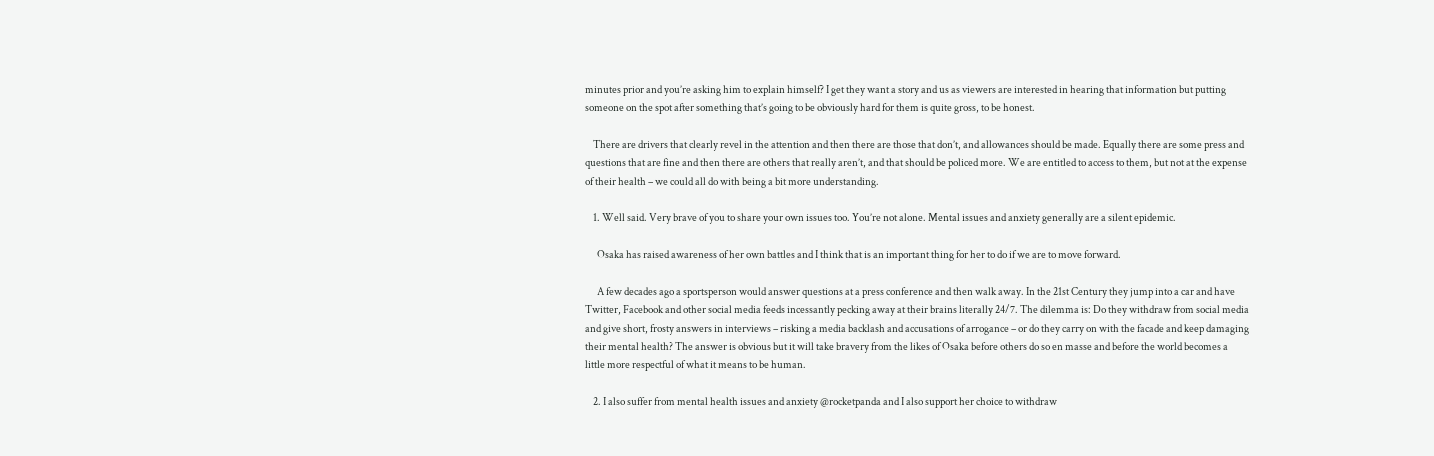minutes prior and you’re asking him to explain himself? I get they want a story and us as viewers are interested in hearing that information but putting someone on the spot after something that’s going to be obviously hard for them is quite gross, to be honest.

    There are drivers that clearly revel in the attention and then there are those that don’t, and allowances should be made. Equally there are some press and questions that are fine and then there are others that really aren’t, and that should be policed more. We are entitled to access to them, but not at the expense of their health – we could all do with being a bit more understanding.

    1. Well said. Very brave of you to share your own issues too. You’re not alone. Mental issues and anxiety generally are a silent epidemic.

      Osaka has raised awareness of her own battles and I think that is an important thing for her to do if we are to move forward.

      A few decades ago a sportsperson would answer questions at a press conference and then walk away. In the 21st Century they jump into a car and have Twitter, Facebook and other social media feeds incessantly pecking away at their brains literally 24/7. The dilemma is: Do they withdraw from social media and give short, frosty answers in interviews – risking a media backlash and accusations of arrogance – or do they carry on with the facade and keep damaging their mental health? The answer is obvious but it will take bravery from the likes of Osaka before others do so en masse and before the world becomes a little more respectful of what it means to be human.

    2. I also suffer from mental health issues and anxiety @rocketpanda and I also support her choice to withdraw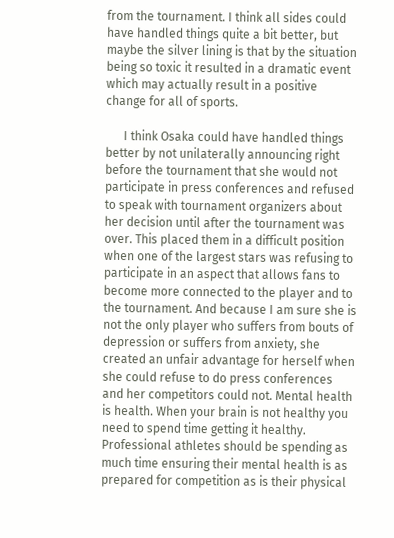from the tournament. I think all sides could have handled things quite a bit better, but maybe the silver lining is that by the situation being so toxic it resulted in a dramatic event which may actually result in a positive change for all of sports.

      I think Osaka could have handled things better by not unilaterally announcing right before the tournament that she would not participate in press conferences and refused to speak with tournament organizers about her decision until after the tournament was over. This placed them in a difficult position when one of the largest stars was refusing to participate in an aspect that allows fans to become more connected to the player and to the tournament. And because I am sure she is not the only player who suffers from bouts of depression or suffers from anxiety, she created an unfair advantage for herself when she could refuse to do press conferences and her competitors could not. Mental health is health. When your brain is not healthy you need to spend time getting it healthy. Professional athletes should be spending as much time ensuring their mental health is as prepared for competition as is their physical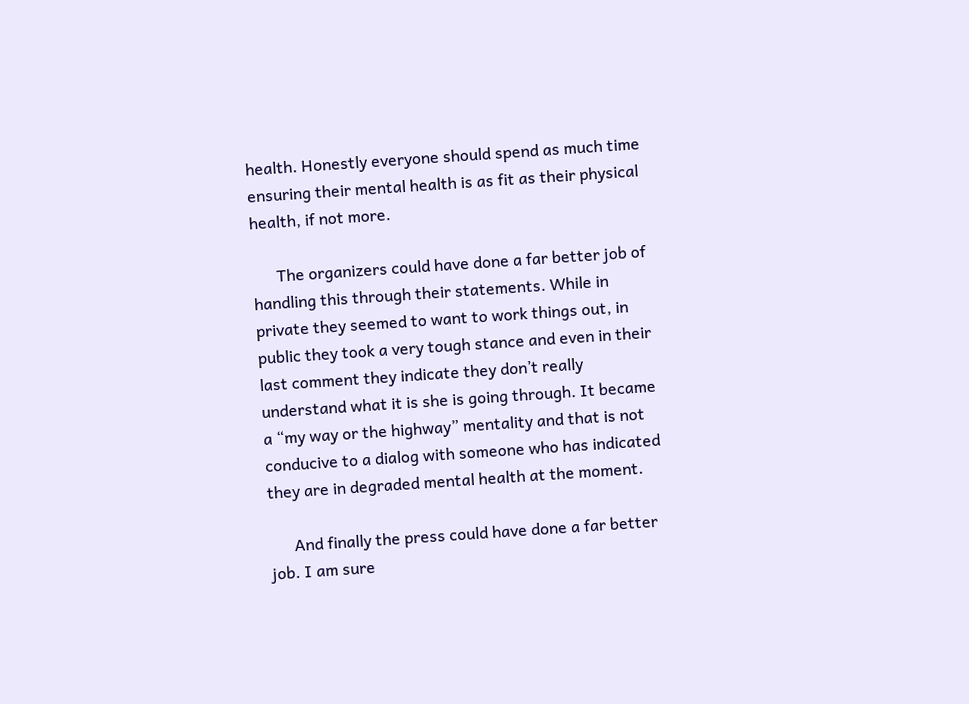health. Honestly everyone should spend as much time ensuring their mental health is as fit as their physical health, if not more.

      The organizers could have done a far better job of handling this through their statements. While in private they seemed to want to work things out, in public they took a very tough stance and even in their last comment they indicate they don’t really understand what it is she is going through. It became a “my way or the highway” mentality and that is not conducive to a dialog with someone who has indicated they are in degraded mental health at the moment.

      And finally the press could have done a far better job. I am sure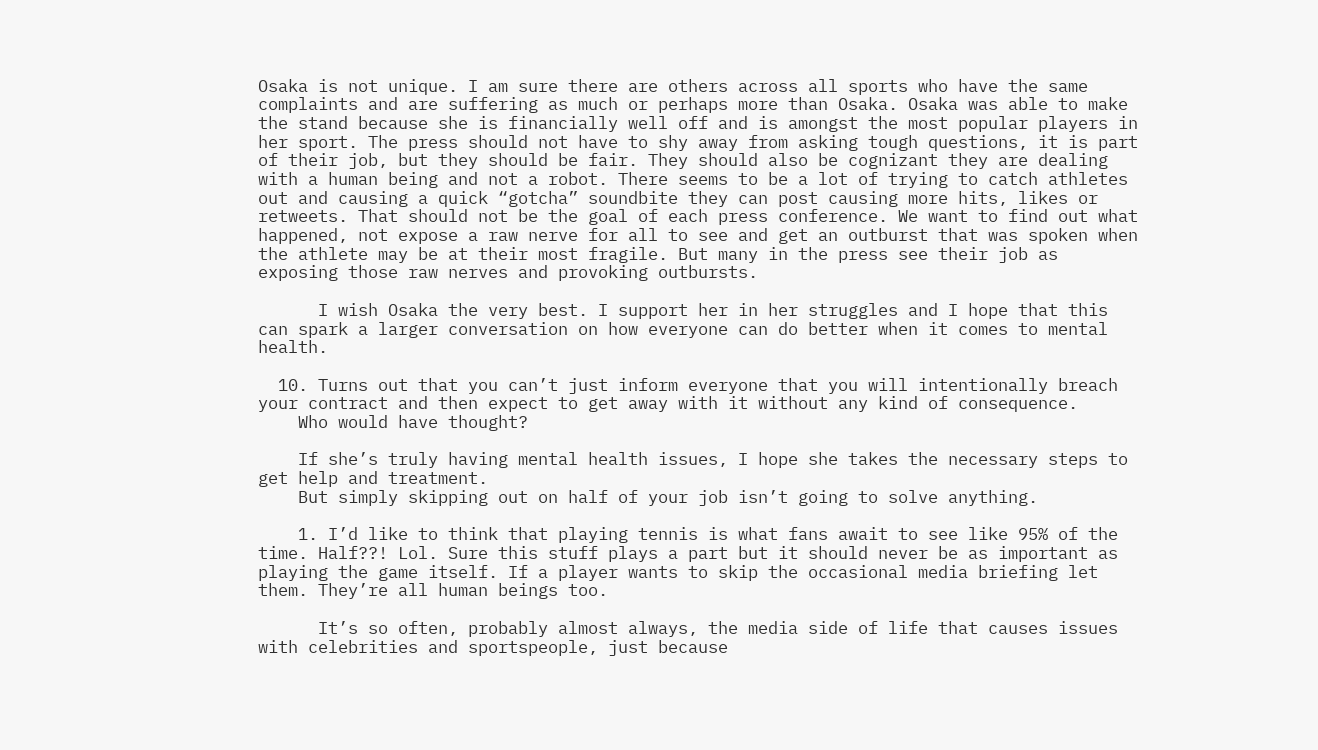Osaka is not unique. I am sure there are others across all sports who have the same complaints and are suffering as much or perhaps more than Osaka. Osaka was able to make the stand because she is financially well off and is amongst the most popular players in her sport. The press should not have to shy away from asking tough questions, it is part of their job, but they should be fair. They should also be cognizant they are dealing with a human being and not a robot. There seems to be a lot of trying to catch athletes out and causing a quick “gotcha” soundbite they can post causing more hits, likes or retweets. That should not be the goal of each press conference. We want to find out what happened, not expose a raw nerve for all to see and get an outburst that was spoken when the athlete may be at their most fragile. But many in the press see their job as exposing those raw nerves and provoking outbursts.

      I wish Osaka the very best. I support her in her struggles and I hope that this can spark a larger conversation on how everyone can do better when it comes to mental health.

  10. Turns out that you can’t just inform everyone that you will intentionally breach your contract and then expect to get away with it without any kind of consequence.
    Who would have thought?

    If she’s truly having mental health issues, I hope she takes the necessary steps to get help and treatment.
    But simply skipping out on half of your job isn’t going to solve anything.

    1. I’d like to think that playing tennis is what fans await to see like 95% of the time. Half??! Lol. Sure this stuff plays a part but it should never be as important as playing the game itself. If a player wants to skip the occasional media briefing let them. They’re all human beings too.

      It’s so often, probably almost always, the media side of life that causes issues with celebrities and sportspeople, just because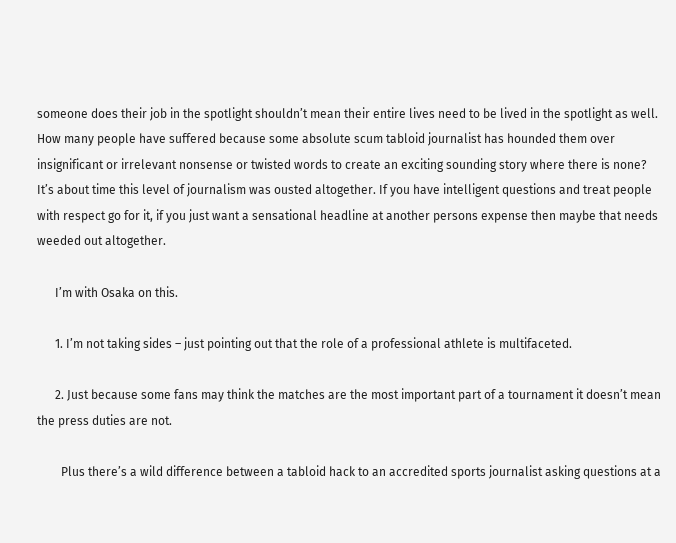someone does their job in the spotlight shouldn’t mean their entire lives need to be lived in the spotlight as well. How many people have suffered because some absolute scum tabloid journalist has hounded them over insignificant or irrelevant nonsense or twisted words to create an exciting sounding story where there is none? It’s about time this level of journalism was ousted altogether. If you have intelligent questions and treat people with respect go for it, if you just want a sensational headline at another persons expense then maybe that needs weeded out altogether.

      I’m with Osaka on this.

      1. I’m not taking sides – just pointing out that the role of a professional athlete is multifaceted.

      2. Just because some fans may think the matches are the most important part of a tournament it doesn’t mean the press duties are not.

        Plus there’s a wild difference between a tabloid hack to an accredited sports journalist asking questions at a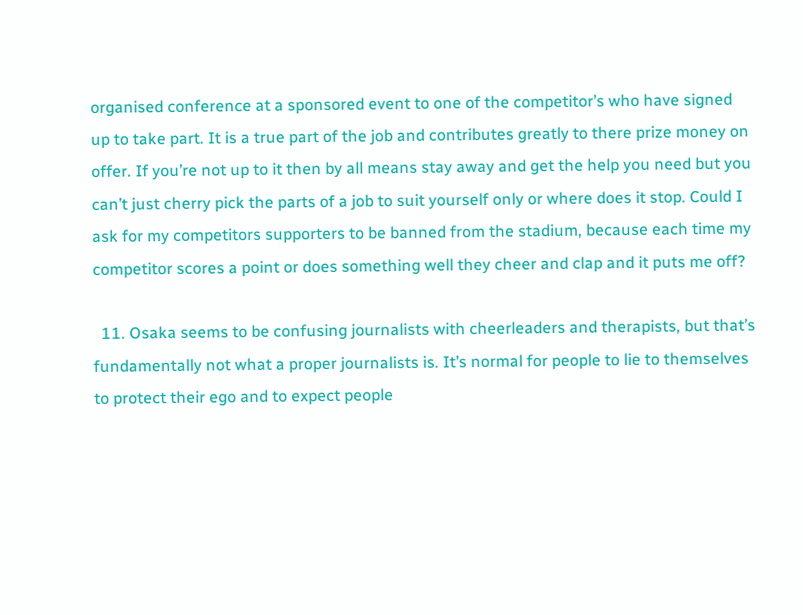organised conference at a sponsored event to one of the competitor’s who have signed up to take part. It is a true part of the job and contributes greatly to there prize money on offer. If you’re not up to it then by all means stay away and get the help you need but you can’t just cherry pick the parts of a job to suit yourself only or where does it stop. Could I ask for my competitors supporters to be banned from the stadium, because each time my competitor scores a point or does something well they cheer and clap and it puts me off?

  11. Osaka seems to be confusing journalists with cheerleaders and therapists, but that’s fundamentally not what a proper journalists is. It’s normal for people to lie to themselves to protect their ego and to expect people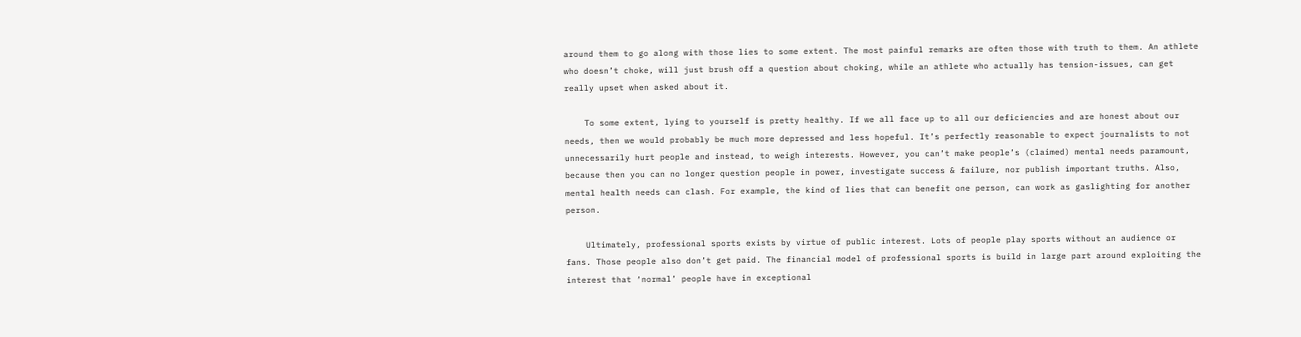around them to go along with those lies to some extent. The most painful remarks are often those with truth to them. An athlete who doesn’t choke, will just brush off a question about choking, while an athlete who actually has tension-issues, can get really upset when asked about it.

    To some extent, lying to yourself is pretty healthy. If we all face up to all our deficiencies and are honest about our needs, then we would probably be much more depressed and less hopeful. It’s perfectly reasonable to expect journalists to not unnecessarily hurt people and instead, to weigh interests. However, you can’t make people’s (claimed) mental needs paramount, because then you can no longer question people in power, investigate success & failure, nor publish important truths. Also, mental health needs can clash. For example, the kind of lies that can benefit one person, can work as gaslighting for another person.

    Ultimately, professional sports exists by virtue of public interest. Lots of people play sports without an audience or fans. Those people also don’t get paid. The financial model of professional sports is build in large part around exploiting the interest that ‘normal’ people have in exceptional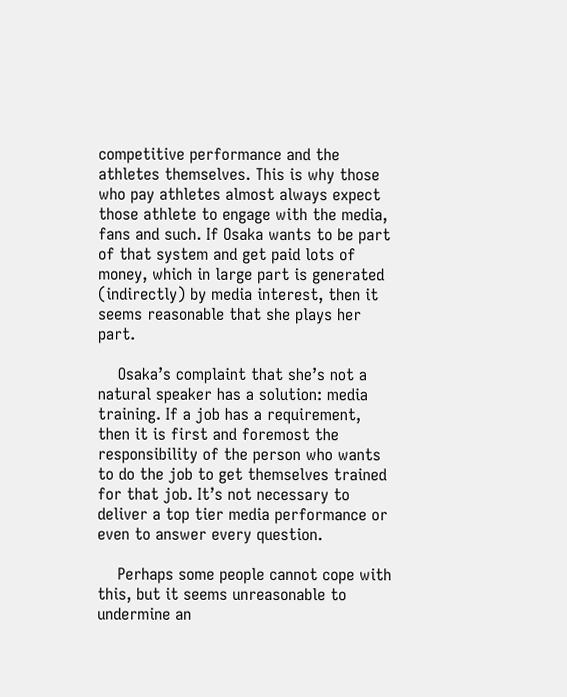competitive performance and the athletes themselves. This is why those who pay athletes almost always expect those athlete to engage with the media, fans and such. If Osaka wants to be part of that system and get paid lots of money, which in large part is generated (indirectly) by media interest, then it seems reasonable that she plays her part.

    Osaka’s complaint that she’s not a natural speaker has a solution: media training. If a job has a requirement, then it is first and foremost the responsibility of the person who wants to do the job to get themselves trained for that job. It’s not necessary to deliver a top tier media performance or even to answer every question.

    Perhaps some people cannot cope with this, but it seems unreasonable to undermine an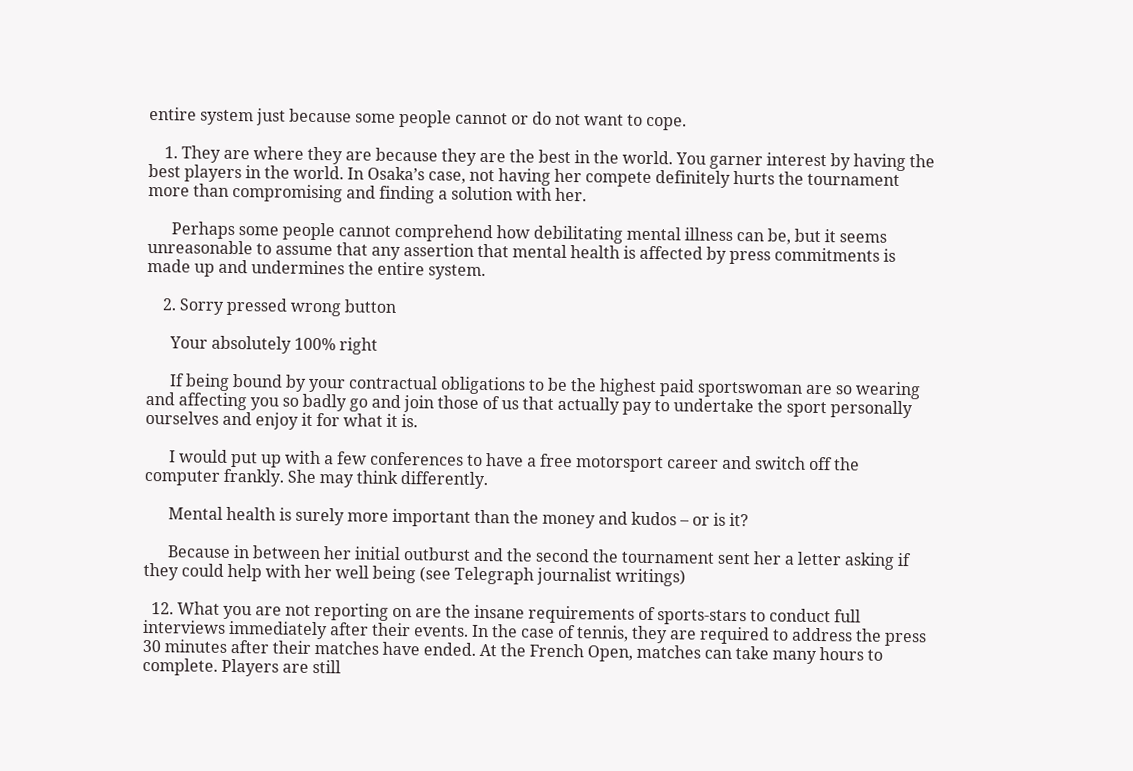entire system just because some people cannot or do not want to cope.

    1. They are where they are because they are the best in the world. You garner interest by having the best players in the world. In Osaka’s case, not having her compete definitely hurts the tournament more than compromising and finding a solution with her.

      Perhaps some people cannot comprehend how debilitating mental illness can be, but it seems unreasonable to assume that any assertion that mental health is affected by press commitments is made up and undermines the entire system.

    2. Sorry pressed wrong button

      Your absolutely 100% right

      If being bound by your contractual obligations to be the highest paid sportswoman are so wearing and affecting you so badly go and join those of us that actually pay to undertake the sport personally ourselves and enjoy it for what it is.

      I would put up with a few conferences to have a free motorsport career and switch off the computer frankly. She may think differently.

      Mental health is surely more important than the money and kudos – or is it?

      Because in between her initial outburst and the second the tournament sent her a letter asking if they could help with her well being (see Telegraph journalist writings)

  12. What you are not reporting on are the insane requirements of sports-stars to conduct full interviews immediately after their events. In the case of tennis, they are required to address the press 30 minutes after their matches have ended. At the French Open, matches can take many hours to complete. Players are still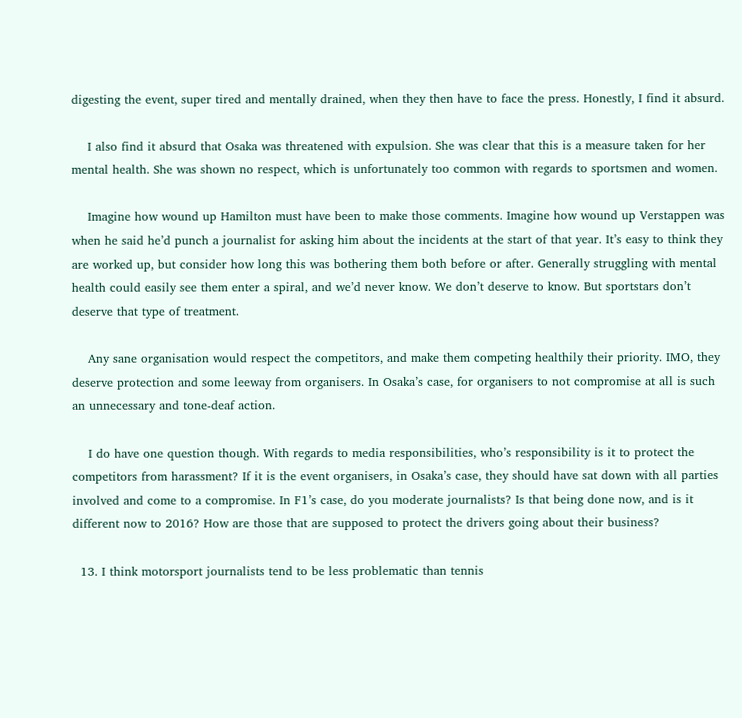digesting the event, super tired and mentally drained, when they then have to face the press. Honestly, I find it absurd.

    I also find it absurd that Osaka was threatened with expulsion. She was clear that this is a measure taken for her mental health. She was shown no respect, which is unfortunately too common with regards to sportsmen and women.

    Imagine how wound up Hamilton must have been to make those comments. Imagine how wound up Verstappen was when he said he’d punch a journalist for asking him about the incidents at the start of that year. It’s easy to think they are worked up, but consider how long this was bothering them both before or after. Generally struggling with mental health could easily see them enter a spiral, and we’d never know. We don’t deserve to know. But sportstars don’t deserve that type of treatment.

    Any sane organisation would respect the competitors, and make them competing healthily their priority. IMO, they deserve protection and some leeway from organisers. In Osaka’s case, for organisers to not compromise at all is such an unnecessary and tone-deaf action.

    I do have one question though. With regards to media responsibilities, who’s responsibility is it to protect the competitors from harassment? If it is the event organisers, in Osaka’s case, they should have sat down with all parties involved and come to a compromise. In F1’s case, do you moderate journalists? Is that being done now, and is it different now to 2016? How are those that are supposed to protect the drivers going about their business?

  13. I think motorsport journalists tend to be less problematic than tennis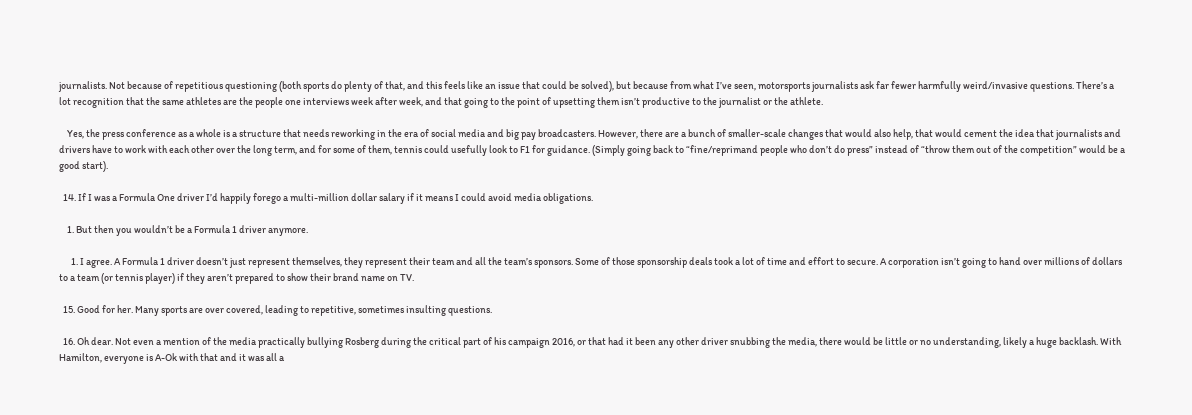journalists. Not because of repetitious questioning (both sports do plenty of that, and this feels like an issue that could be solved), but because from what I’ve seen, motorsports journalists ask far fewer harmfully weird/invasive questions. There’s a lot recognition that the same athletes are the people one interviews week after week, and that going to the point of upsetting them isn’t productive to the journalist or the athlete.

    Yes, the press conference as a whole is a structure that needs reworking in the era of social media and big pay broadcasters. However, there are a bunch of smaller-scale changes that would also help, that would cement the idea that journalists and drivers have to work with each other over the long term, and for some of them, tennis could usefully look to F1 for guidance. (Simply going back to “fine/reprimand people who don’t do press” instead of “throw them out of the competition” would be a good start).

  14. If I was a Formula One driver I’d happily forego a multi-million dollar salary if it means I could avoid media obligations.

    1. But then you wouldn’t be a Formula 1 driver anymore.

      1. I agree. A Formula 1 driver doesn’t just represent themselves, they represent their team and all the team’s sponsors. Some of those sponsorship deals took a lot of time and effort to secure. A corporation isn’t going to hand over millions of dollars to a team (or tennis player) if they aren’t prepared to show their brand name on TV.

  15. Good for her. Many sports are over covered, leading to repetitive, sometimes insulting questions.

  16. Oh dear. Not even a mention of the media practically bullying Rosberg during the critical part of his campaign 2016, or that had it been any other driver snubbing the media, there would be little or no understanding, likely a huge backlash. With Hamilton, everyone is A-Ok with that and it was all a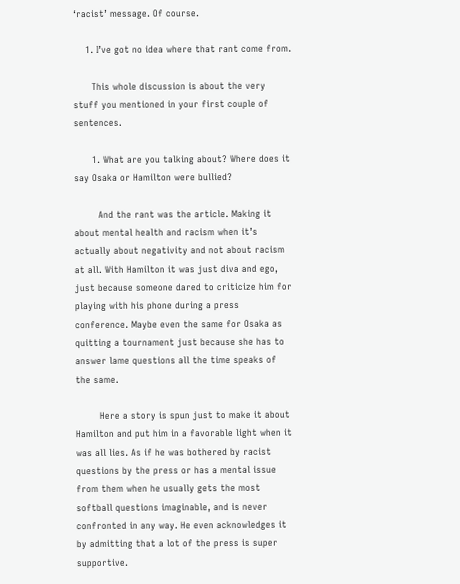‘racist’ message. Of course.

    1. I’ve got no idea where that rant come from.

      This whole discussion is about the very stuff you mentioned in your first couple of sentences.

      1. What are you talking about? Where does it say Osaka or Hamilton were bullied?

        And the rant was the article. Making it about mental health and racism when it’s actually about negativity and not about racism at all. With Hamilton it was just diva and ego, just because someone dared to criticize him for playing with his phone during a press conference. Maybe even the same for Osaka as quitting a tournament just because she has to answer lame questions all the time speaks of the same.

        Here a story is spun just to make it about Hamilton and put him in a favorable light when it was all lies. As if he was bothered by racist questions by the press or has a mental issue from them when he usually gets the most softball questions imaginable, and is never confronted in any way. He even acknowledges it by admitting that a lot of the press is super supportive.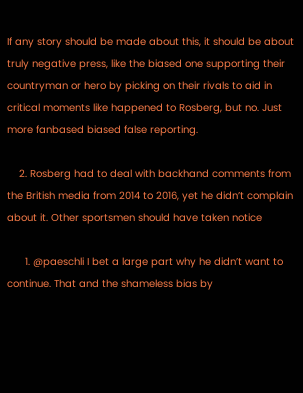If any story should be made about this, it should be about truly negative press, like the biased one supporting their countryman or hero by picking on their rivals to aid in critical moments like happened to Rosberg, but no. Just more fanbased biased false reporting.

    2. Rosberg had to deal with backhand comments from the British media from 2014 to 2016, yet he didn’t complain about it. Other sportsmen should have taken notice

      1. @paeschli I bet a large part why he didn’t want to continue. That and the shameless bias by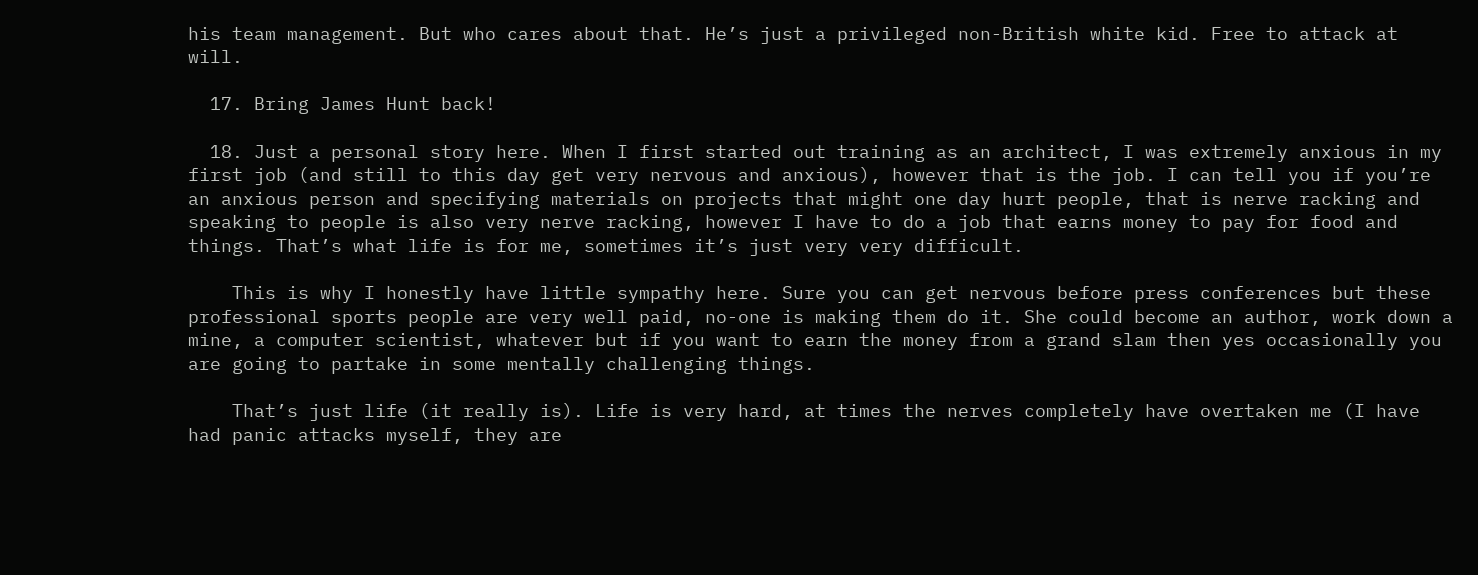his team management. But who cares about that. He’s just a privileged non-British white kid. Free to attack at will.

  17. Bring James Hunt back!

  18. Just a personal story here. When I first started out training as an architect, I was extremely anxious in my first job (and still to this day get very nervous and anxious), however that is the job. I can tell you if you’re an anxious person and specifying materials on projects that might one day hurt people, that is nerve racking and speaking to people is also very nerve racking, however I have to do a job that earns money to pay for food and things. That’s what life is for me, sometimes it’s just very very difficult.

    This is why I honestly have little sympathy here. Sure you can get nervous before press conferences but these professional sports people are very well paid, no-one is making them do it. She could become an author, work down a mine, a computer scientist, whatever but if you want to earn the money from a grand slam then yes occasionally you are going to partake in some mentally challenging things.

    That’s just life (it really is). Life is very hard, at times the nerves completely have overtaken me (I have had panic attacks myself, they are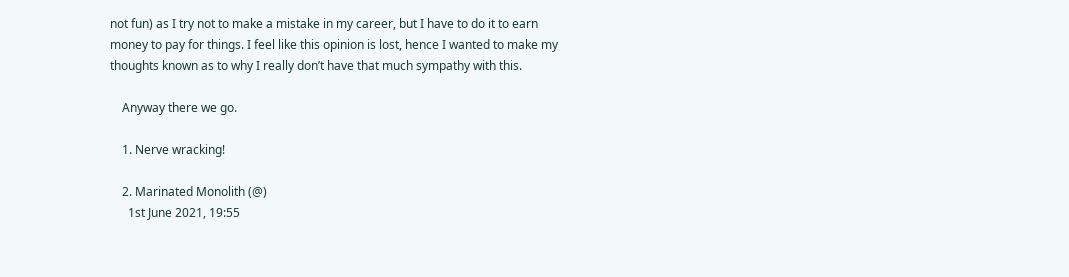not fun) as I try not to make a mistake in my career, but I have to do it to earn money to pay for things. I feel like this opinion is lost, hence I wanted to make my thoughts known as to why I really don’t have that much sympathy with this.

    Anyway there we go.

    1. Nerve wracking!

    2. Marinated Monolith (@)
      1st June 2021, 19:55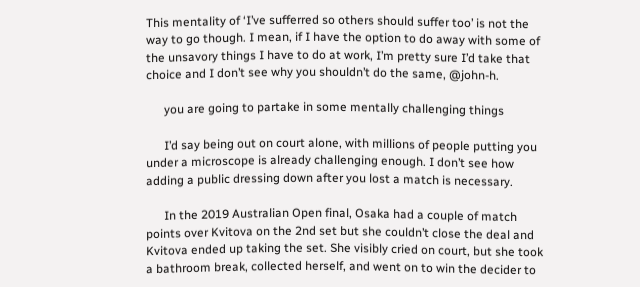This mentality of ‘I’ve sufferred so others should suffer too’ is not the way to go though. I mean, if I have the option to do away with some of the unsavory things I have to do at work, I’m pretty sure I’d take that choice and I don’t see why you shouldn’t do the same, @john-h.

      you are going to partake in some mentally challenging things

      I’d say being out on court alone, with millions of people putting you under a microscope is already challenging enough. I don’t see how adding a public dressing down after you lost a match is necessary.

      In the 2019 Australian Open final, Osaka had a couple of match points over Kvitova on the 2nd set but she couldn’t close the deal and Kvitova ended up taking the set. She visibly cried on court, but she took a bathroom break, collected herself, and went on to win the decider to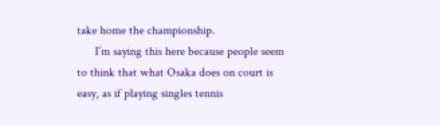take home the championship.
      I’m saying this here because people seem to think that what Osaka does on court is easy, as if playing singles tennis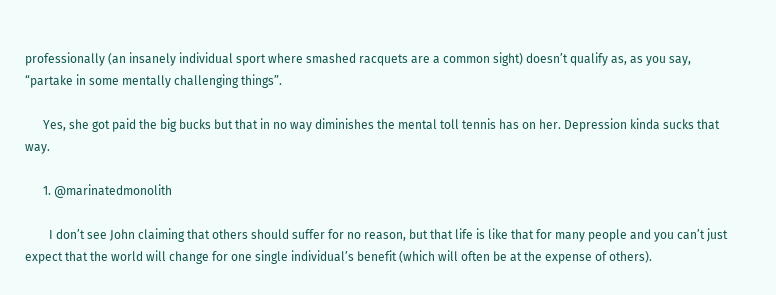professionally (an insanely individual sport where smashed racquets are a common sight) doesn’t qualify as, as you say, “partake in some mentally challenging things”.

      Yes, she got paid the big bucks but that in no way diminishes the mental toll tennis has on her. Depression kinda sucks that way.

      1. @marinatedmonolith

        I don’t see John claiming that others should suffer for no reason, but that life is like that for many people and you can’t just expect that the world will change for one single individual’s benefit (which will often be at the expense of others).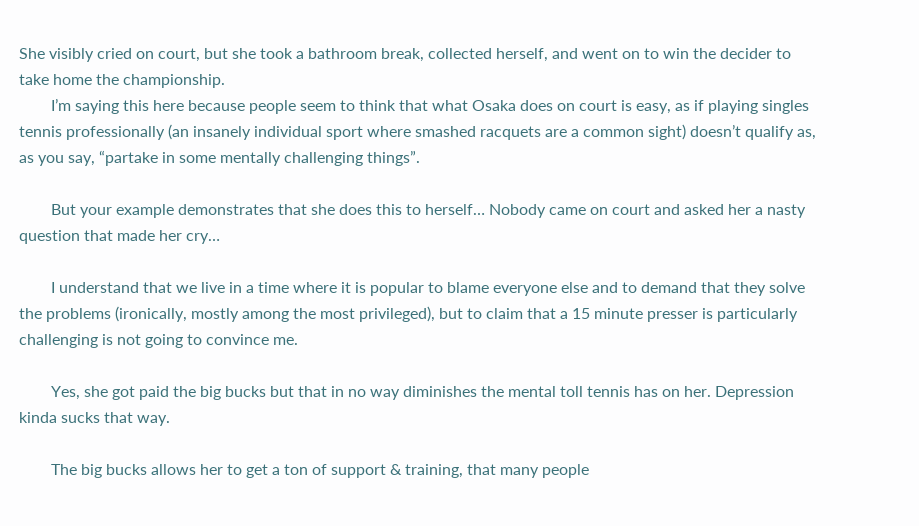She visibly cried on court, but she took a bathroom break, collected herself, and went on to win the decider to take home the championship.
        I’m saying this here because people seem to think that what Osaka does on court is easy, as if playing singles tennis professionally (an insanely individual sport where smashed racquets are a common sight) doesn’t qualify as, as you say, “partake in some mentally challenging things”.

        But your example demonstrates that she does this to herself… Nobody came on court and asked her a nasty question that made her cry…

        I understand that we live in a time where it is popular to blame everyone else and to demand that they solve the problems (ironically, mostly among the most privileged), but to claim that a 15 minute presser is particularly challenging is not going to convince me.

        Yes, she got paid the big bucks but that in no way diminishes the mental toll tennis has on her. Depression kinda sucks that way.

        The big bucks allows her to get a ton of support & training, that many people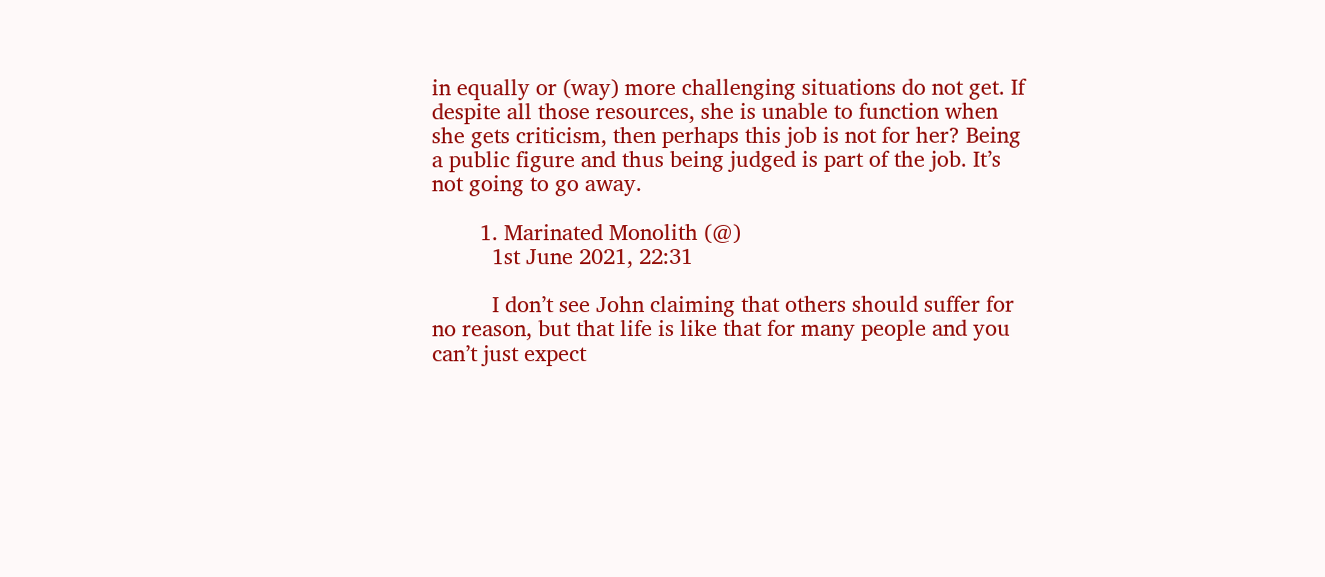in equally or (way) more challenging situations do not get. If despite all those resources, she is unable to function when she gets criticism, then perhaps this job is not for her? Being a public figure and thus being judged is part of the job. It’s not going to go away.

        1. Marinated Monolith (@)
          1st June 2021, 22:31

          I don’t see John claiming that others should suffer for no reason, but that life is like that for many people and you can’t just expect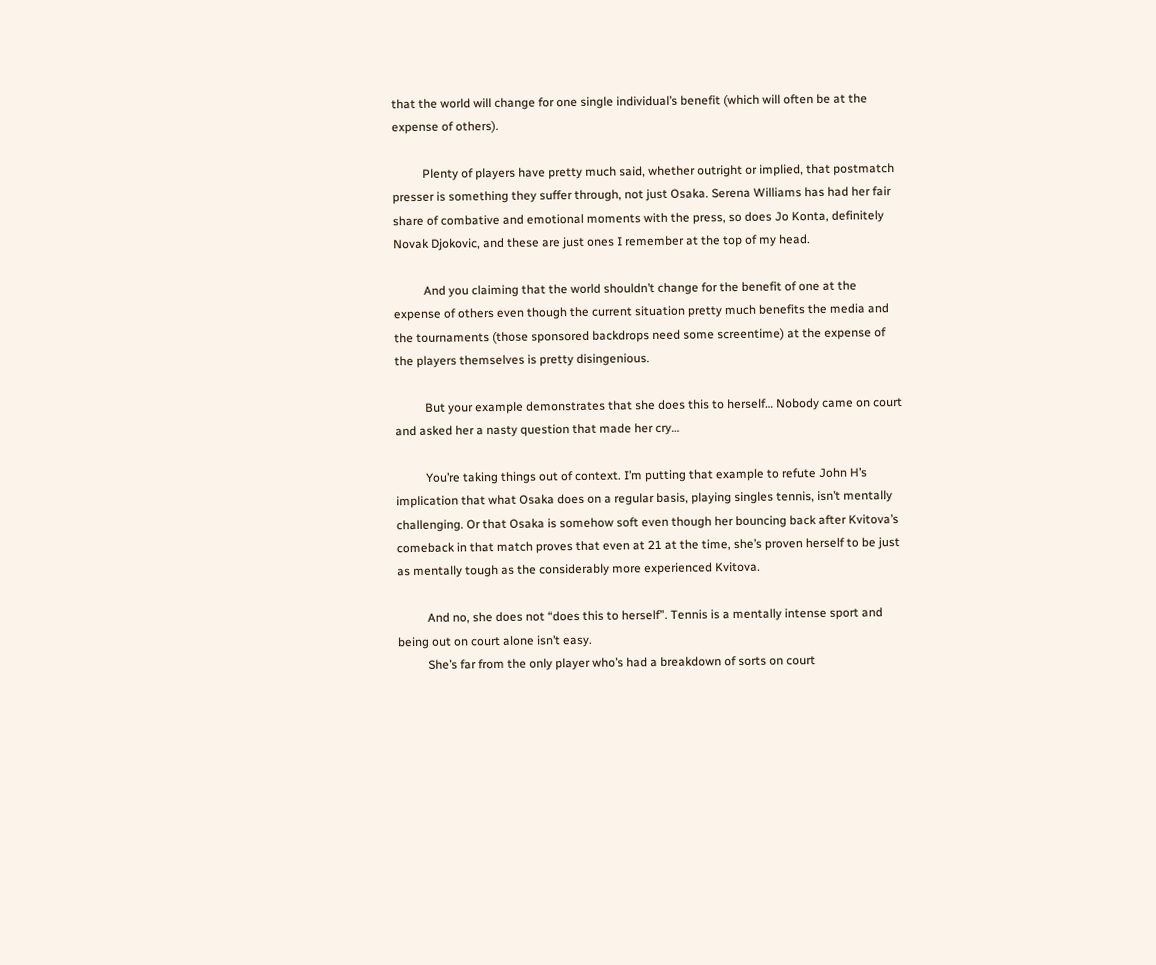that the world will change for one single individual’s benefit (which will often be at the expense of others).

          Plenty of players have pretty much said, whether outright or implied, that postmatch presser is something they suffer through, not just Osaka. Serena Williams has had her fair share of combative and emotional moments with the press, so does Jo Konta, definitely Novak Djokovic, and these are just ones I remember at the top of my head.

          And you claiming that the world shouldn’t change for the benefit of one at the expense of others even though the current situation pretty much benefits the media and the tournaments (those sponsored backdrops need some screentime) at the expense of the players themselves is pretty disingenious.

          But your example demonstrates that she does this to herself… Nobody came on court and asked her a nasty question that made her cry…

          You’re taking things out of context. I’m putting that example to refute John H’s implication that what Osaka does on a regular basis, playing singles tennis, isn’t mentally challenging. Or that Osaka is somehow soft even though her bouncing back after Kvitova’s comeback in that match proves that even at 21 at the time, she’s proven herself to be just as mentally tough as the considerably more experienced Kvitova.

          And no, she does not “does this to herself”. Tennis is a mentally intense sport and being out on court alone isn’t easy.
          She’s far from the only player who’s had a breakdown of sorts on court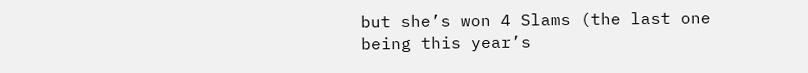but she’s won 4 Slams (the last one being this year’s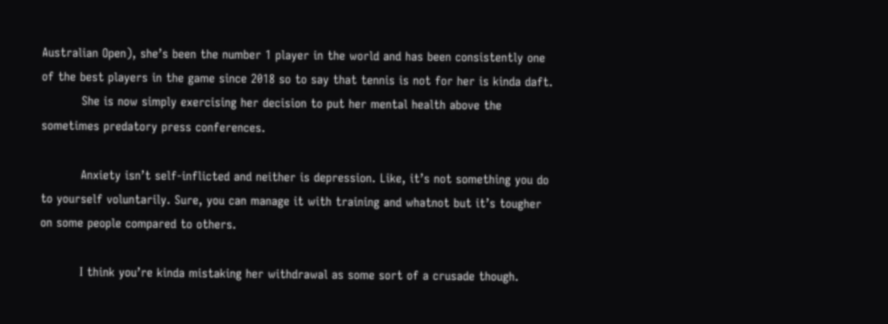Australian Open), she’s been the number 1 player in the world and has been consistently one of the best players in the game since 2018 so to say that tennis is not for her is kinda daft.
          She is now simply exercising her decision to put her mental health above the sometimes predatory press conferences.

          Anxiety isn’t self-inflicted and neither is depression. Like, it’s not something you do to yourself voluntarily. Sure, you can manage it with training and whatnot but it’s tougher on some people compared to others.

          I think you’re kinda mistaking her withdrawal as some sort of a crusade though.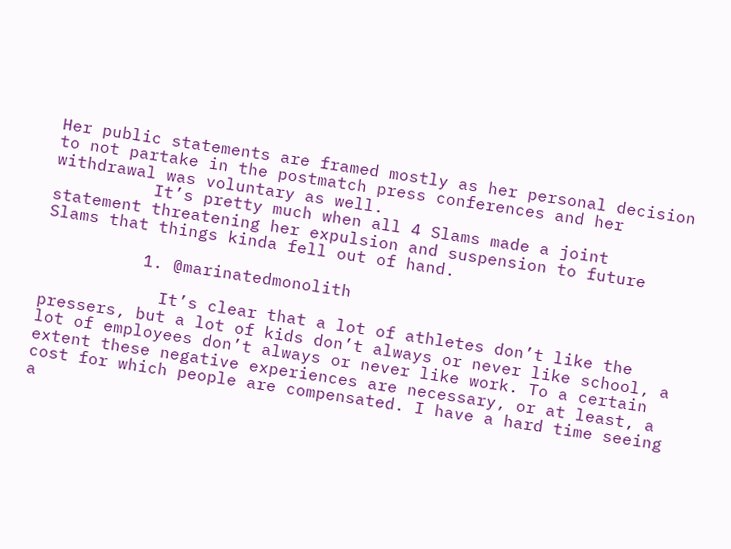Her public statements are framed mostly as her personal decision to not partake in the postmatch press conferences and her withdrawal was voluntary as well.
          It’s pretty much when all 4 Slams made a joint statement threatening her expulsion and suspension to future Slams that things kinda fell out of hand.

          1. @marinatedmonolith

            It’s clear that a lot of athletes don’t like the pressers, but a lot of kids don’t always or never like school, a lot of employees don’t always or never like work. To a certain extent these negative experiences are necessary, or at least, a cost for which people are compensated. I have a hard time seeing a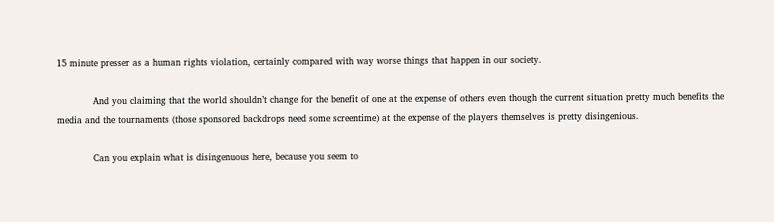15 minute presser as a human rights violation, certainly compared with way worse things that happen in our society.

            And you claiming that the world shouldn’t change for the benefit of one at the expense of others even though the current situation pretty much benefits the media and the tournaments (those sponsored backdrops need some screentime) at the expense of the players themselves is pretty disingenious.

            Can you explain what is disingenuous here, because you seem to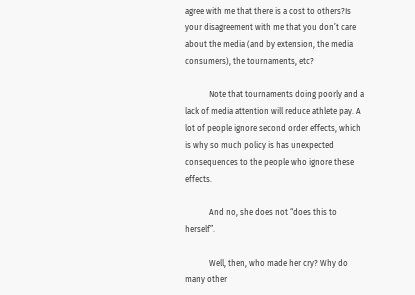agree with me that there is a cost to others?Is your disagreement with me that you don’t care about the media (and by extension, the media consumers), the tournaments, etc?

            Note that tournaments doing poorly and a lack of media attention will reduce athlete pay. A lot of people ignore second order effects, which is why so much policy is has unexpected consequences to the people who ignore these effects.

            And no, she does not “does this to herself”.

            Well, then, who made her cry? Why do many other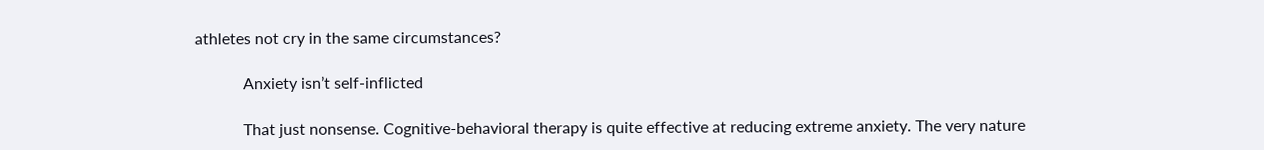athletes not cry in the same circumstances?

            Anxiety isn’t self-inflicted

            That just nonsense. Cognitive-behavioral therapy is quite effective at reducing extreme anxiety. The very nature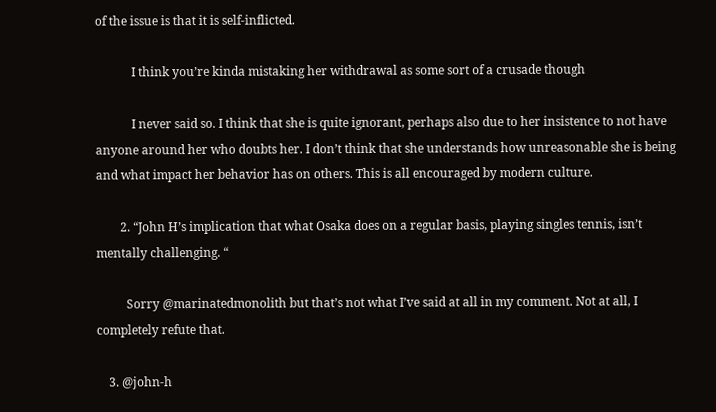of the issue is that it is self-inflicted.

            I think you’re kinda mistaking her withdrawal as some sort of a crusade though

            I never said so. I think that she is quite ignorant, perhaps also due to her insistence to not have anyone around her who doubts her. I don’t think that she understands how unreasonable she is being and what impact her behavior has on others. This is all encouraged by modern culture.

        2. “John H’s implication that what Osaka does on a regular basis, playing singles tennis, isn’t mentally challenging. “

          Sorry @marinatedmonolith but that’s not what I’ve said at all in my comment. Not at all, I completely refute that.

    3. @john-h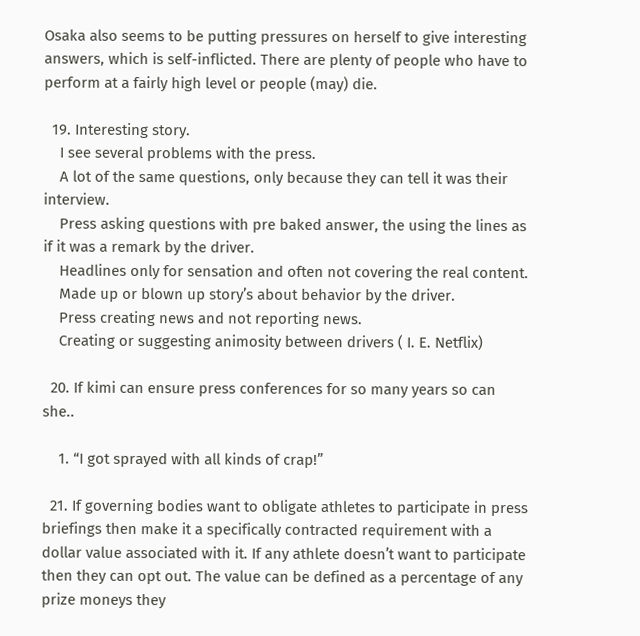Osaka also seems to be putting pressures on herself to give interesting answers, which is self-inflicted. There are plenty of people who have to perform at a fairly high level or people (may) die.

  19. Interesting story.
    I see several problems with the press.
    A lot of the same questions, only because they can tell it was their interview.
    Press asking questions with pre baked answer, the using the lines as if it was a remark by the driver.
    Headlines only for sensation and often not covering the real content.
    Made up or blown up story’s about behavior by the driver.
    Press creating news and not reporting news.
    Creating or suggesting animosity between drivers ( I. E. Netflix)

  20. If kimi can ensure press conferences for so many years so can she..

    1. “I got sprayed with all kinds of crap!”

  21. If governing bodies want to obligate athletes to participate in press briefings then make it a specifically contracted requirement with a dollar value associated with it. If any athlete doesn’t want to participate then they can opt out. The value can be defined as a percentage of any prize moneys they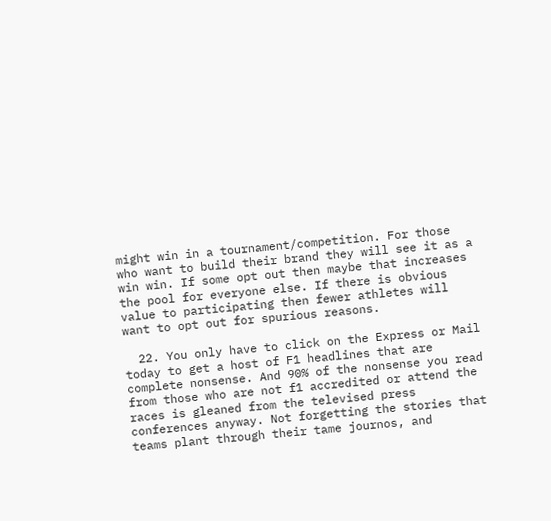might win in a tournament/competition. For those who want to build their brand they will see it as a win win. If some opt out then maybe that increases the pool for everyone else. If there is obvious value to participating then fewer athletes will want to opt out for spurious reasons.

  22. You only have to click on the Express or Mail today to get a host of F1 headlines that are complete nonsense. And 90% of the nonsense you read from those who are not f1 accredited or attend the races is gleaned from the televised press conferences anyway. Not forgetting the stories that teams plant through their tame journos, and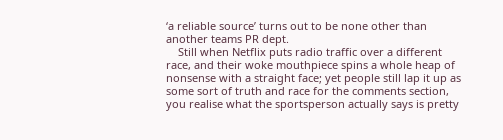‘a reliable source’ turns out to be none other than another teams PR dept.
    Still when Netflix puts radio traffic over a different race, and their woke mouthpiece spins a whole heap of nonsense with a straight face; yet people still lap it up as some sort of truth and race for the comments section, you realise what the sportsperson actually says is pretty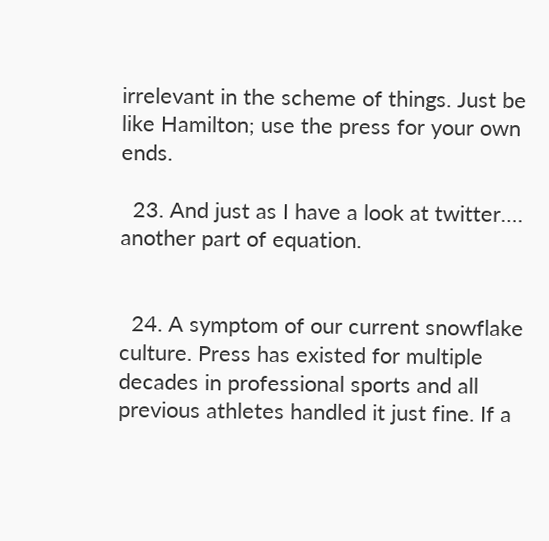irrelevant in the scheme of things. Just be like Hamilton; use the press for your own ends.

  23. And just as I have a look at twitter…. another part of equation.


  24. A symptom of our current snowflake culture. Press has existed for multiple decades in professional sports and all previous athletes handled it just fine. If a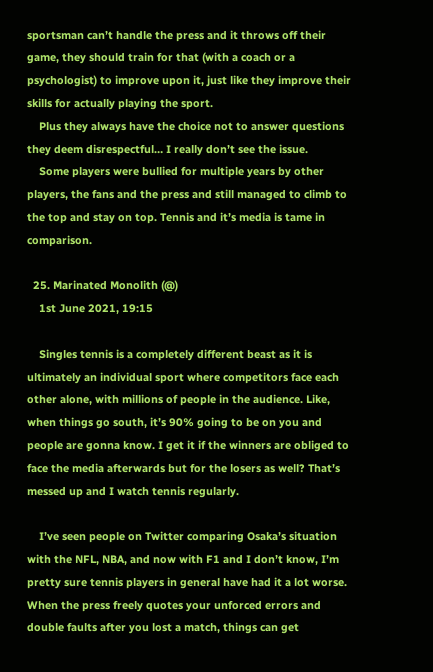sportsman can’t handle the press and it throws off their game, they should train for that (with a coach or a psychologist) to improve upon it, just like they improve their skills for actually playing the sport.
    Plus they always have the choice not to answer questions they deem disrespectful… I really don’t see the issue.
    Some players were bullied for multiple years by other players, the fans and the press and still managed to climb to the top and stay on top. Tennis and it’s media is tame in comparison.

  25. Marinated Monolith (@)
    1st June 2021, 19:15

    Singles tennis is a completely different beast as it is ultimately an individual sport where competitors face each other alone, with millions of people in the audience. Like, when things go south, it’s 90% going to be on you and people are gonna know. I get it if the winners are obliged to face the media afterwards but for the losers as well? That’s messed up and I watch tennis regularly.

    I’ve seen people on Twitter comparing Osaka’s situation with the NFL, NBA, and now with F1 and I don’t know, I’m pretty sure tennis players in general have had it a lot worse. When the press freely quotes your unforced errors and double faults after you lost a match, things can get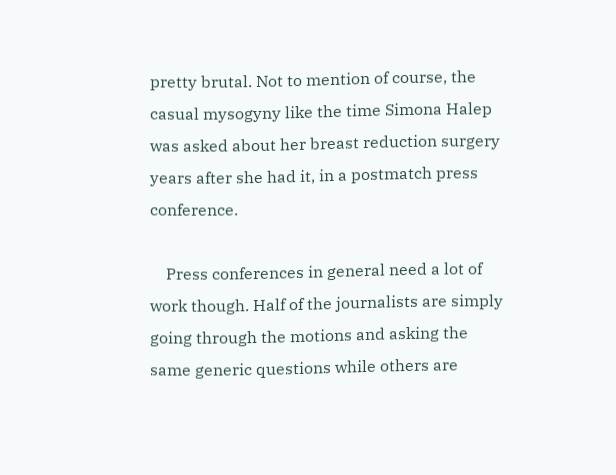pretty brutal. Not to mention of course, the casual mysogyny like the time Simona Halep was asked about her breast reduction surgery years after she had it, in a postmatch press conference.

    Press conferences in general need a lot of work though. Half of the journalists are simply going through the motions and asking the same generic questions while others are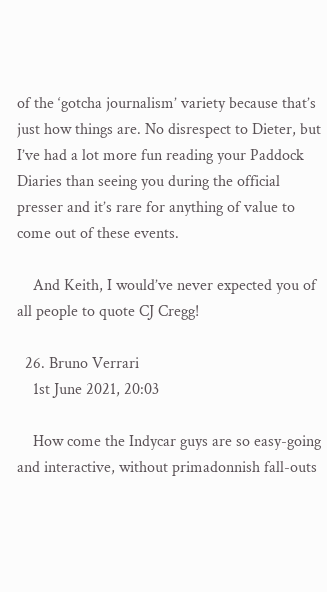of the ‘gotcha journalism’ variety because that’s just how things are. No disrespect to Dieter, but I’ve had a lot more fun reading your Paddock Diaries than seeing you during the official presser and it’s rare for anything of value to come out of these events.

    And Keith, I would’ve never expected you of all people to quote CJ Cregg!

  26. Bruno Verrari
    1st June 2021, 20:03

    How come the Indycar guys are so easy-going and interactive, without primadonnish fall-outs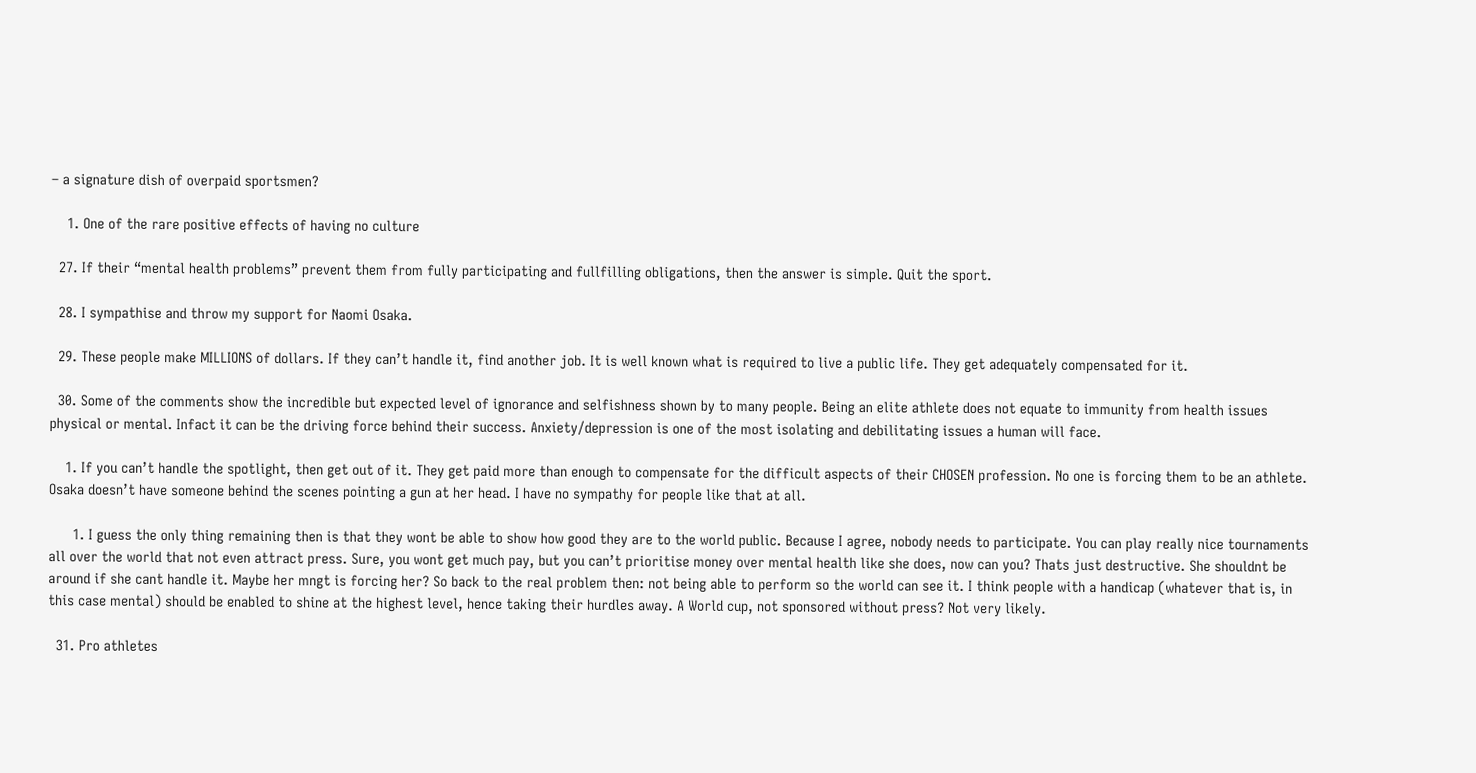– a signature dish of overpaid sportsmen?

    1. One of the rare positive effects of having no culture

  27. If their “mental health problems” prevent them from fully participating and fullfilling obligations, then the answer is simple. Quit the sport.

  28. I sympathise and throw my support for Naomi Osaka.

  29. These people make MILLIONS of dollars. If they can’t handle it, find another job. It is well known what is required to live a public life. They get adequately compensated for it.

  30. Some of the comments show the incredible but expected level of ignorance and selfishness shown by to many people. Being an elite athlete does not equate to immunity from health issues physical or mental. Infact it can be the driving force behind their success. Anxiety/depression is one of the most isolating and debilitating issues a human will face.

    1. If you can’t handle the spotlight, then get out of it. They get paid more than enough to compensate for the difficult aspects of their CHOSEN profession. No one is forcing them to be an athlete. Osaka doesn’t have someone behind the scenes pointing a gun at her head. I have no sympathy for people like that at all.

      1. I guess the only thing remaining then is that they wont be able to show how good they are to the world public. Because I agree, nobody needs to participate. You can play really nice tournaments all over the world that not even attract press. Sure, you wont get much pay, but you can’t prioritise money over mental health like she does, now can you? Thats just destructive. She shouldnt be around if she cant handle it. Maybe her mngt is forcing her? So back to the real problem then: not being able to perform so the world can see it. I think people with a handicap (whatever that is, in this case mental) should be enabled to shine at the highest level, hence taking their hurdles away. A World cup, not sponsored without press? Not very likely.

  31. Pro athletes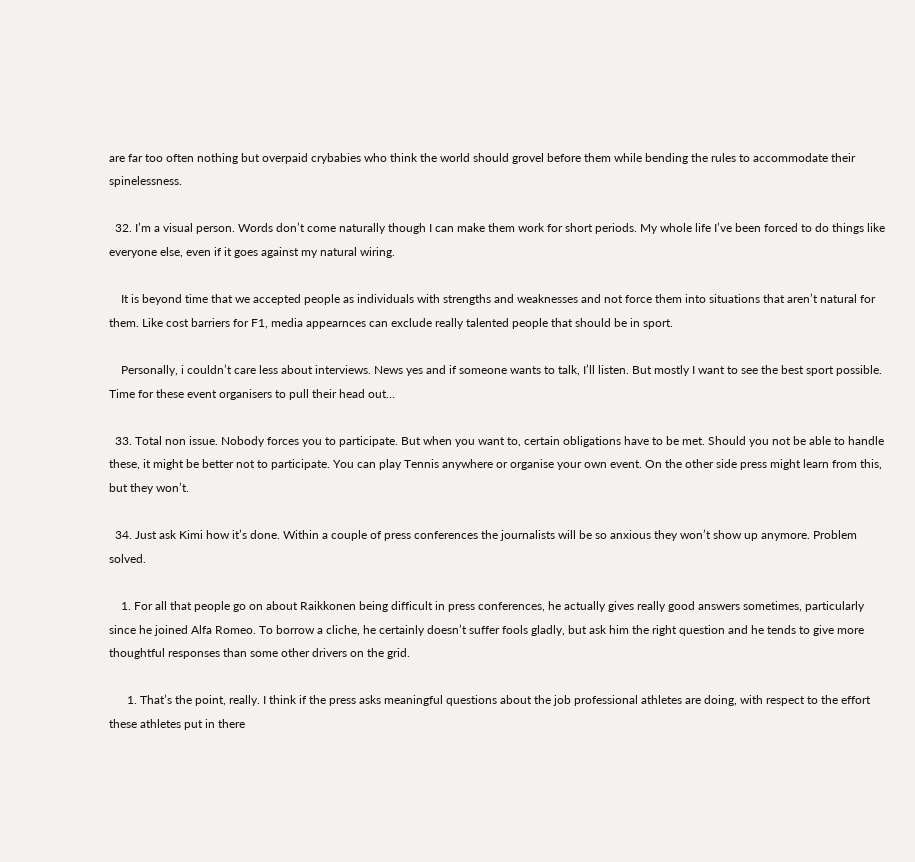are far too often nothing but overpaid crybabies who think the world should grovel before them while bending the rules to accommodate their spinelessness.

  32. I’m a visual person. Words don’t come naturally though I can make them work for short periods. My whole life I’ve been forced to do things like everyone else, even if it goes against my natural wiring.

    It is beyond time that we accepted people as individuals with strengths and weaknesses and not force them into situations that aren’t natural for them. Like cost barriers for F1, media appearnces can exclude really talented people that should be in sport.

    Personally, i couldn’t care less about interviews. News yes and if someone wants to talk, I’ll listen. But mostly I want to see the best sport possible. Time for these event organisers to pull their head out…

  33. Total non issue. Nobody forces you to participate. But when you want to, certain obligations have to be met. Should you not be able to handle these, it might be better not to participate. You can play Tennis anywhere or organise your own event. On the other side press might learn from this, but they won’t.

  34. Just ask Kimi how it’s done. Within a couple of press conferences the journalists will be so anxious they won’t show up anymore. Problem solved.

    1. For all that people go on about Raikkonen being difficult in press conferences, he actually gives really good answers sometimes, particularly since he joined Alfa Romeo. To borrow a cliche, he certainly doesn’t suffer fools gladly, but ask him the right question and he tends to give more thoughtful responses than some other drivers on the grid.

      1. That’s the point, really. I think if the press asks meaningful questions about the job professional athletes are doing, with respect to the effort these athletes put in there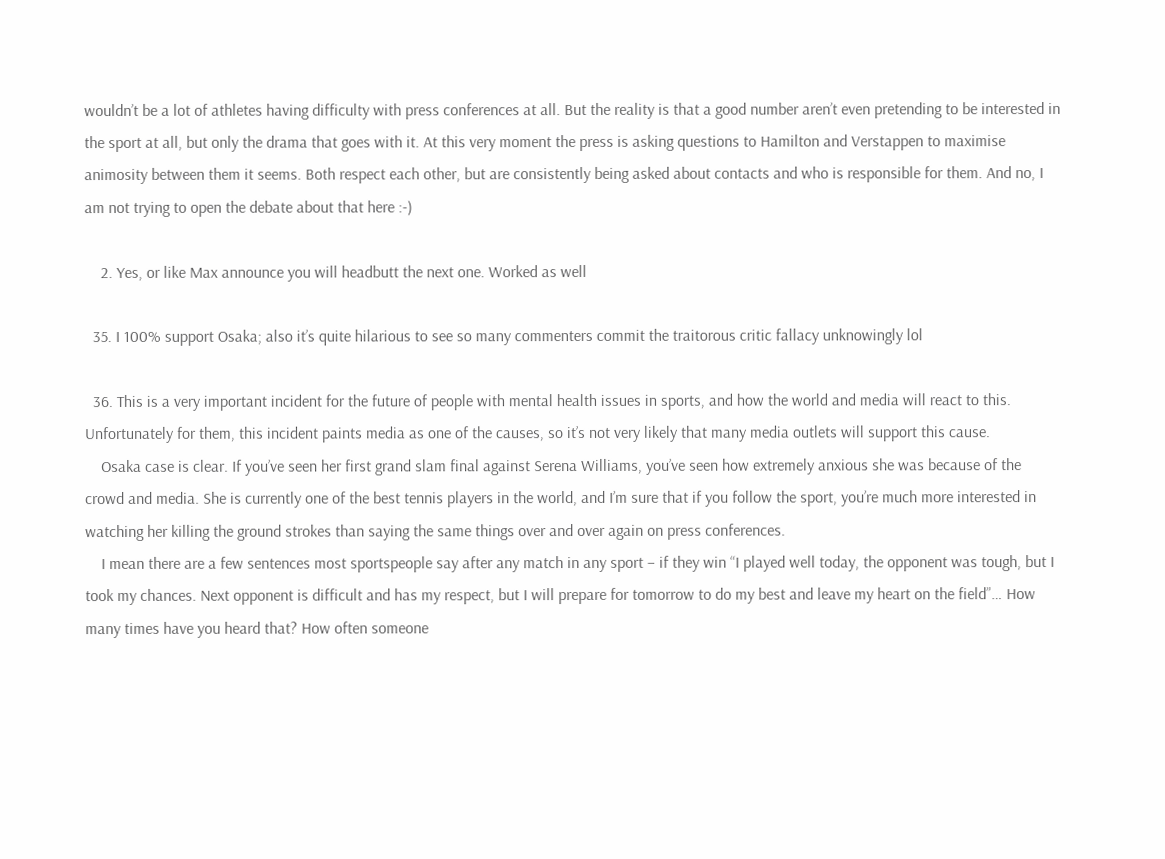wouldn’t be a lot of athletes having difficulty with press conferences at all. But the reality is that a good number aren’t even pretending to be interested in the sport at all, but only the drama that goes with it. At this very moment the press is asking questions to Hamilton and Verstappen to maximise animosity between them it seems. Both respect each other, but are consistently being asked about contacts and who is responsible for them. And no, I am not trying to open the debate about that here :-)

    2. Yes, or like Max announce you will headbutt the next one. Worked as well

  35. I 100% support Osaka; also it’s quite hilarious to see so many commenters commit the traitorous critic fallacy unknowingly lol

  36. This is a very important incident for the future of people with mental health issues in sports, and how the world and media will react to this. Unfortunately for them, this incident paints media as one of the causes, so it’s not very likely that many media outlets will support this cause.
    Osaka case is clear. If you’ve seen her first grand slam final against Serena Williams, you’ve seen how extremely anxious she was because of the crowd and media. She is currently one of the best tennis players in the world, and I’m sure that if you follow the sport, you’re much more interested in watching her killing the ground strokes than saying the same things over and over again on press conferences.
    I mean there are a few sentences most sportspeople say after any match in any sport – if they win “I played well today, the opponent was tough, but I took my chances. Next opponent is difficult and has my respect, but I will prepare for tomorrow to do my best and leave my heart on the field”… How many times have you heard that? How often someone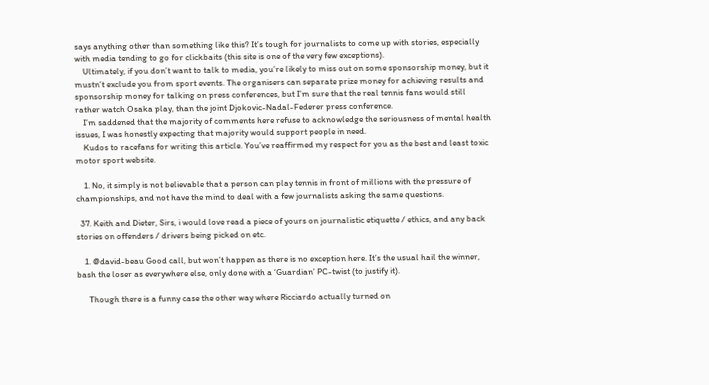says anything other than something like this? It’s tough for journalists to come up with stories, especially with media tending to go for clickbaits (this site is one of the very few exceptions).
    Ultimately, if you don’t want to talk to media, you’re likely to miss out on some sponsorship money, but it mustn’t exclude you from sport events. The organisers can separate prize money for achieving results and sponsorship money for talking on press conferences, but I’m sure that the real tennis fans would still rather watch Osaka play, than the joint Djokovic-Nadal-Federer press conference.
    I’m saddened that the majority of comments here refuse to acknowledge the seriousness of mental health issues, I was honestly expecting that majority would support people in need.
    Kudos to racefans for writing this article. You’ve reaffirmed my respect for you as the best and least toxic motor sport website.

    1. No, it simply is not believable that a person can play tennis in front of millions with the pressure of championships, and not have the mind to deal with a few journalists asking the same questions.

  37. Keith and Dieter, Sirs, i would love read a piece of yours on journalistic etiquette / ethics, and any back stories on offenders / drivers being picked on etc.

    1. @david-beau Good call, but won’t happen as there is no exception here. It’s the usual hail the winner, bash the loser as everywhere else, only done with a ‘Guardian’ PC-twist (to justify it).

      Though there is a funny case the other way where Ricciardo actually turned on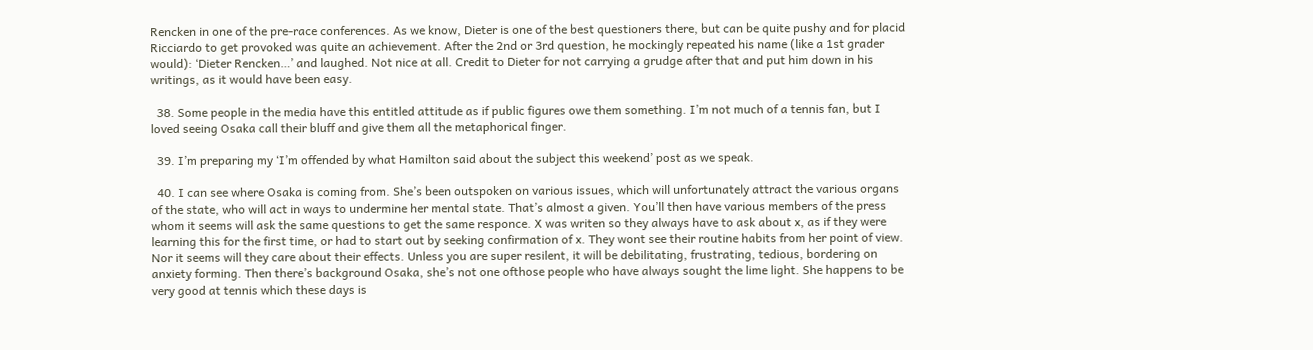Rencken in one of the pre-race conferences. As we know, Dieter is one of the best questioners there, but can be quite pushy and for placid Ricciardo to get provoked was quite an achievement. After the 2nd or 3rd question, he mockingly repeated his name (like a 1st grader would): ‘Dieter Rencken…’ and laughed. Not nice at all. Credit to Dieter for not carrying a grudge after that and put him down in his writings, as it would have been easy.

  38. Some people in the media have this entitled attitude as if public figures owe them something. I’m not much of a tennis fan, but I loved seeing Osaka call their bluff and give them all the metaphorical finger.

  39. I’m preparing my ‘I’m offended by what Hamilton said about the subject this weekend’ post as we speak.

  40. I can see where Osaka is coming from. She’s been outspoken on various issues, which will unfortunately attract the various organs of the state, who will act in ways to undermine her mental state. That’s almost a given. You’ll then have various members of the press whom it seems will ask the same questions to get the same responce. X was writen so they always have to ask about x, as if they were learning this for the first time, or had to start out by seeking confirmation of x. They wont see their routine habits from her point of view. Nor it seems will they care about their effects. Unless you are super resilent, it will be debilitating, frustrating, tedious, bordering on anxiety forming. Then there’s background Osaka, she’s not one ofthose people who have always sought the lime light. She happens to be very good at tennis which these days is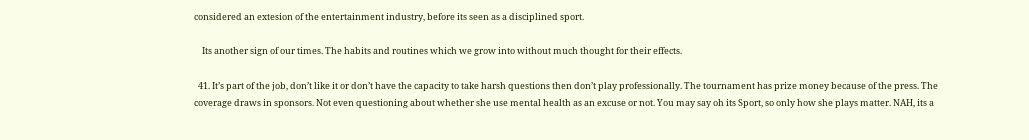considered an extesion of the entertainment industry, before its seen as a disciplined sport.

    Its another sign of our times. The habits and routines which we grow into without much thought for their effects.

  41. It’s part of the job, don’t like it or don’t have the capacity to take harsh questions then don’t play professionally. The tournament has prize money because of the press. The coverage draws in sponsors. Not even questioning about whether she use mental health as an excuse or not. You may say oh its Sport, so only how she plays matter. NAH, its a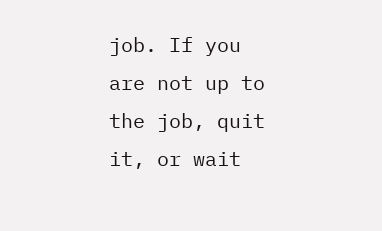job. If you are not up to the job, quit it, or wait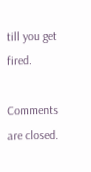till you get fired.

Comments are closed.